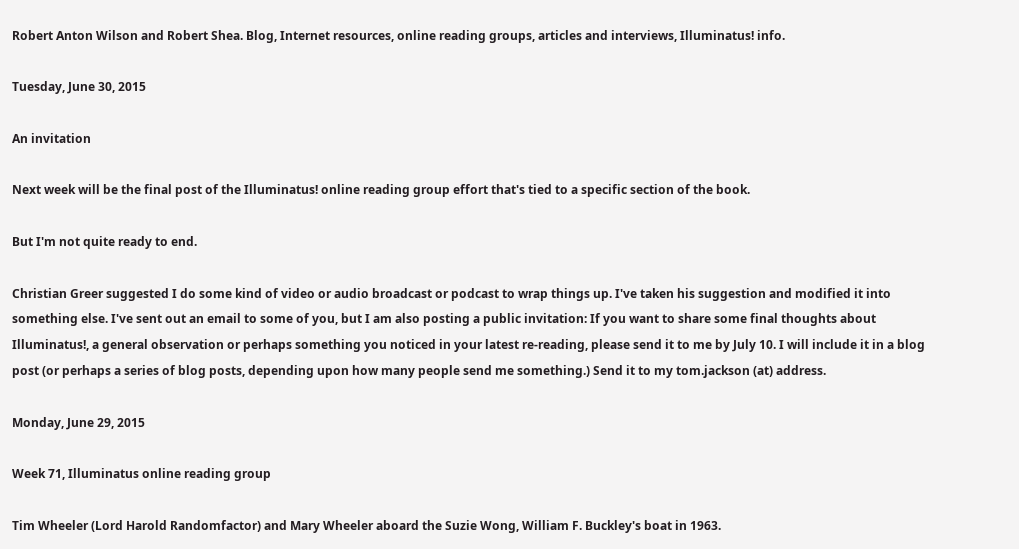Robert Anton Wilson and Robert Shea. Blog, Internet resources, online reading groups, articles and interviews, Illuminatus! info.

Tuesday, June 30, 2015

An invitation

Next week will be the final post of the Illuminatus! online reading group effort that's tied to a specific section of the book.

But I'm not quite ready to end.

Christian Greer suggested I do some kind of video or audio broadcast or podcast to wrap things up. I've taken his suggestion and modified it into something else. I've sent out an email to some of you, but I am also posting a public invitation: If you want to share some final thoughts about Illuminatus!, a general observation or perhaps something you noticed in your latest re-reading, please send it to me by July 10. I will include it in a blog post (or perhaps a series of blog posts, depending upon how many people send me something.) Send it to my tom.jackson (at) address.

Monday, June 29, 2015

Week 71, Illuminatus online reading group

Tim Wheeler (Lord Harold Randomfactor) and Mary Wheeler aboard the Suzie Wong, William F. Buckley's boat in 1963.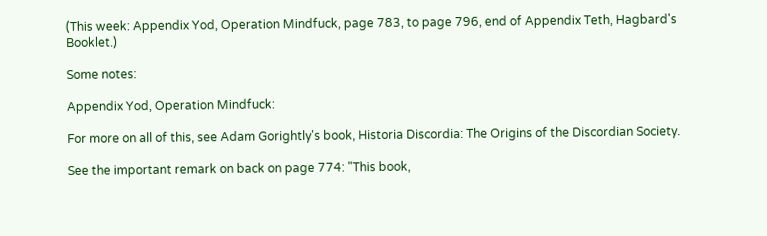(This week: Appendix Yod, Operation Mindfuck, page 783, to page 796, end of Appendix Teth, Hagbard's Booklet.)

Some notes:

Appendix Yod, Operation Mindfuck:

For more on all of this, see Adam Gorightly's book, Historia Discordia: The Origins of the Discordian Society.

See the important remark on back on page 774: "This book,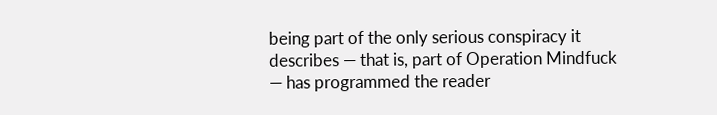being part of the only serious conspiracy it describes — that is, part of Operation Mindfuck — has programmed the reader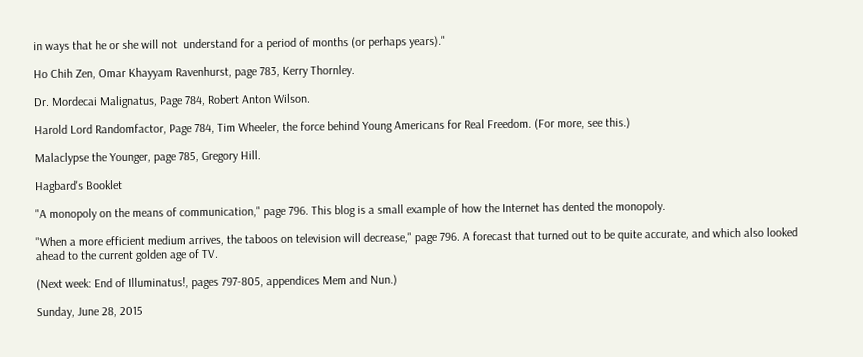in ways that he or she will not  understand for a period of months (or perhaps years)."

Ho Chih Zen, Omar Khayyam Ravenhurst, page 783, Kerry Thornley.

Dr. Mordecai Malignatus, Page 784, Robert Anton Wilson.

Harold Lord Randomfactor, Page 784, Tim Wheeler, the force behind Young Americans for Real Freedom. (For more, see this.)

Malaclypse the Younger, page 785, Gregory Hill.

Hagbard's Booklet

"A monopoly on the means of communication," page 796. This blog is a small example of how the Internet has dented the monopoly.

"When a more efficient medium arrives, the taboos on television will decrease," page 796. A forecast that turned out to be quite accurate, and which also looked ahead to the current golden age of TV.

(Next week: End of Illuminatus!, pages 797-805, appendices Mem and Nun.)

Sunday, June 28, 2015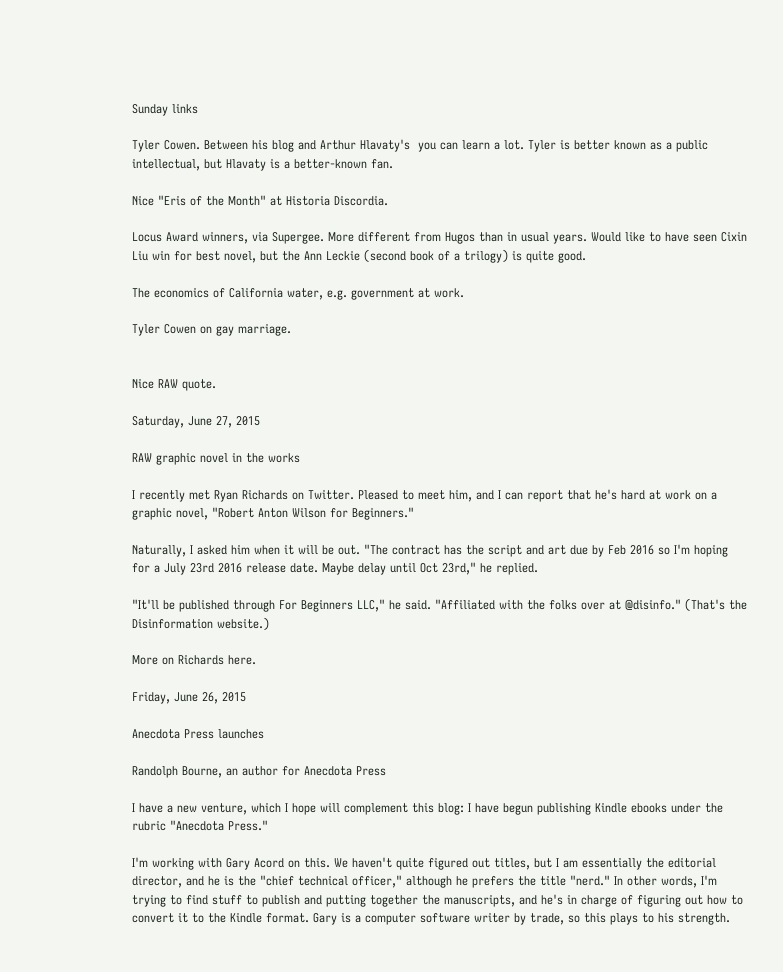Sunday links

Tyler Cowen. Between his blog and Arthur Hlavaty's  you can learn a lot. Tyler is better known as a public intellectual, but Hlavaty is a better-known fan.

Nice "Eris of the Month" at Historia Discordia.

Locus Award winners, via Supergee. More different from Hugos than in usual years. Would like to have seen Cixin Liu win for best novel, but the Ann Leckie (second book of a trilogy) is quite good.

The economics of California water, e.g. government at work.

Tyler Cowen on gay marriage.


Nice RAW quote.

Saturday, June 27, 2015

RAW graphic novel in the works

I recently met Ryan Richards on Twitter. Pleased to meet him, and I can report that he's hard at work on a graphic novel, "Robert Anton Wilson for Beginners."

Naturally, I asked him when it will be out. "The contract has the script and art due by Feb 2016 so I'm hoping for a July 23rd 2016 release date. Maybe delay until Oct 23rd," he replied.

"It'll be published through For Beginners LLC," he said. "Affiliated with the folks over at @disinfo." (That's the Disinformation website.)

More on Richards here.

Friday, June 26, 2015

Anecdota Press launches

Randolph Bourne, an author for Anecdota Press

I have a new venture, which I hope will complement this blog: I have begun publishing Kindle ebooks under the rubric "Anecdota Press."

I'm working with Gary Acord on this. We haven't quite figured out titles, but I am essentially the editorial director, and he is the "chief technical officer," although he prefers the title "nerd." In other words, I'm trying to find stuff to publish and putting together the manuscripts, and he's in charge of figuring out how to convert it to the Kindle format. Gary is a computer software writer by trade, so this plays to his strength.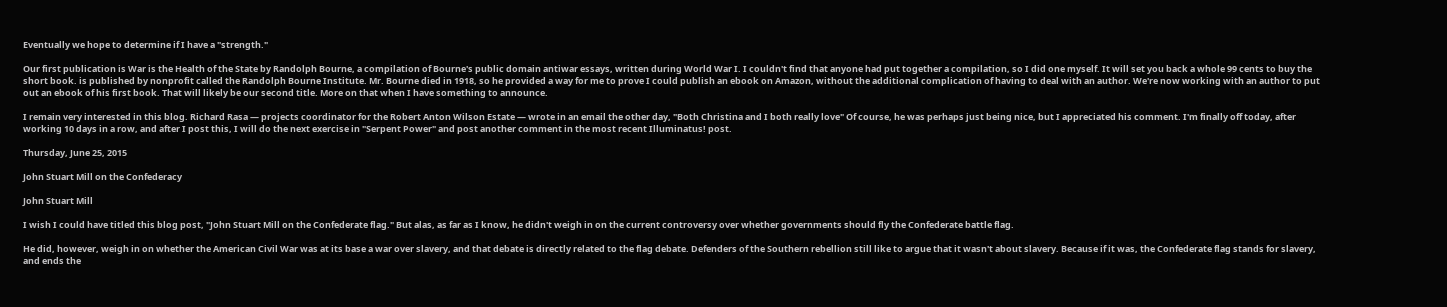Eventually we hope to determine if I have a "strength."

Our first publication is War is the Health of the State by Randolph Bourne, a compilation of Bourne's public domain antiwar essays, written during World War I. I couldn't find that anyone had put together a compilation, so I did one myself. It will set you back a whole 99 cents to buy the short book. is published by nonprofit called the Randolph Bourne Institute. Mr. Bourne died in 1918, so he provided a way for me to prove I could publish an ebook on Amazon, without the additional complication of having to deal with an author. We're now working with an author to put out an ebook of his first book. That will likely be our second title. More on that when I have something to announce.

I remain very interested in this blog. Richard Rasa — projects coordinator for the Robert Anton Wilson Estate — wrote in an email the other day, "Both Christina and I both really love" Of course, he was perhaps just being nice, but I appreciated his comment. I'm finally off today, after working 10 days in a row, and after I post this, I will do the next exercise in "Serpent Power" and post another comment in the most recent Illuminatus! post.

Thursday, June 25, 2015

John Stuart Mill on the Confederacy

John Stuart Mill

I wish I could have titled this blog post, "John Stuart Mill on the Confederate flag." But alas, as far as I know, he didn't weigh in on the current controversy over whether governments should fly the Confederate battle flag.

He did, however, weigh in on whether the American Civil War was at its base a war over slavery, and that debate is directly related to the flag debate. Defenders of the Southern rebellion still like to argue that it wasn't about slavery. Because if it was, the Confederate flag stands for slavery, and ends the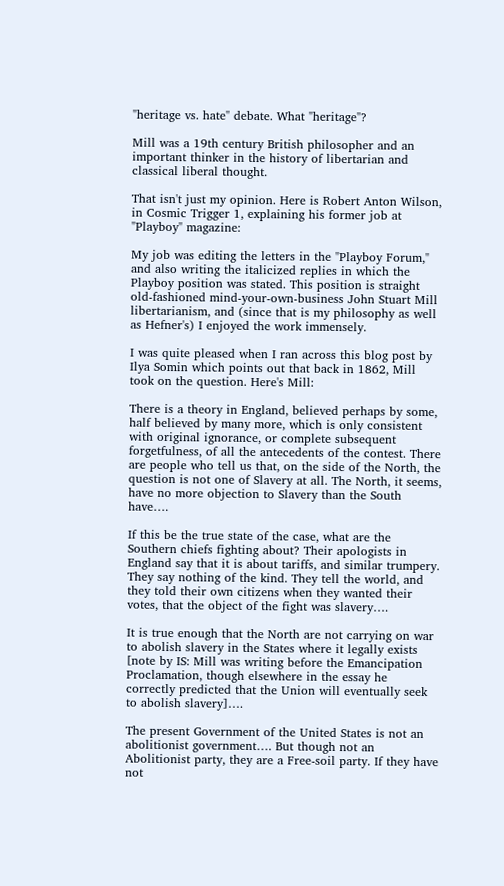"heritage vs. hate" debate. What "heritage"?

Mill was a 19th century British philosopher and an important thinker in the history of libertarian and classical liberal thought.

That isn't just my opinion. Here is Robert Anton Wilson, in Cosmic Trigger 1, explaining his former job at "Playboy" magazine:

My job was editing the letters in the "Playboy Forum," and also writing the italicized replies in which the Playboy position was stated. This position is straight old-fashioned mind-your-own-business John Stuart Mill libertarianism, and (since that is my philosophy as well as Hefner's) I enjoyed the work immensely.

I was quite pleased when I ran across this blog post by Ilya Somin which points out that back in 1862, Mill took on the question. Here's Mill:

There is a theory in England, believed perhaps by some, half believed by many more, which is only consistent with original ignorance, or complete subsequent forgetfulness, of all the antecedents of the contest. There are people who tell us that, on the side of the North, the question is not one of Slavery at all. The North, it seems, have no more objection to Slavery than the South have….

If this be the true state of the case, what are the Southern chiefs fighting about? Their apologists in England say that it is about tariffs, and similar trumpery. They say nothing of the kind. They tell the world, and they told their own citizens when they wanted their votes, that the object of the fight was slavery….

It is true enough that the North are not carrying on war to abolish slavery in the States where it legally exists [note by IS: Mill was writing before the Emancipation Proclamation, though elsewhere in the essay he correctly predicted that the Union will eventually seek to abolish slavery]….

The present Government of the United States is not an abolitionist government…. But though not an Abolitionist party, they are a Free-soil party. If they have not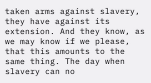taken arms against slavery, they have against its extension. And they know, as we may know if we please, that this amounts to the same thing. The day when slavery can no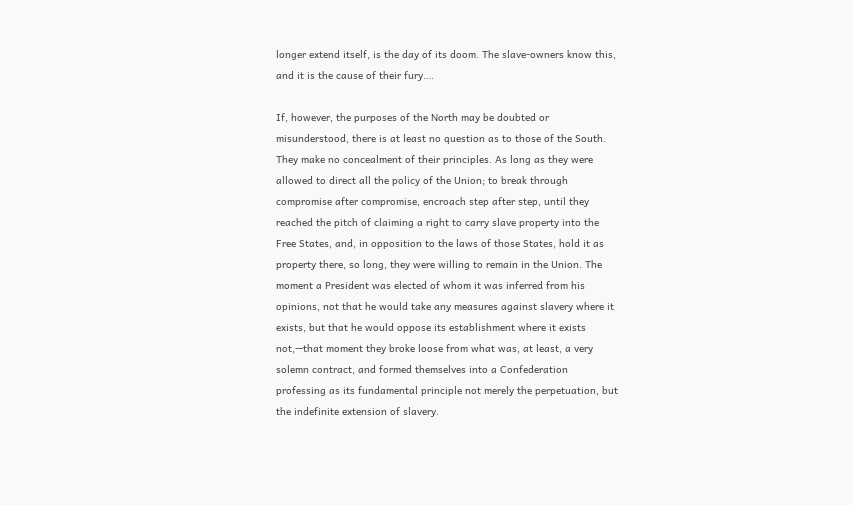longer extend itself, is the day of its doom. The slave-owners know this, and it is the cause of their fury….

If, however, the purposes of the North may be doubted or misunderstood, there is at least no question as to those of the South. They make no concealment of their principles. As long as they were allowed to direct all the policy of the Union; to break through compromise after compromise, encroach step after step, until they reached the pitch of claiming a right to carry slave property into the Free States, and, in opposition to the laws of those States, hold it as property there, so long, they were willing to remain in the Union. The moment a President was elected of whom it was inferred from his opinions, not that he would take any measures against slavery where it exists, but that he would oppose its establishment where it exists not,—that moment they broke loose from what was, at least, a very solemn contract, and formed themselves into a Confederation professing as its fundamental principle not merely the perpetuation, but the indefinite extension of slavery.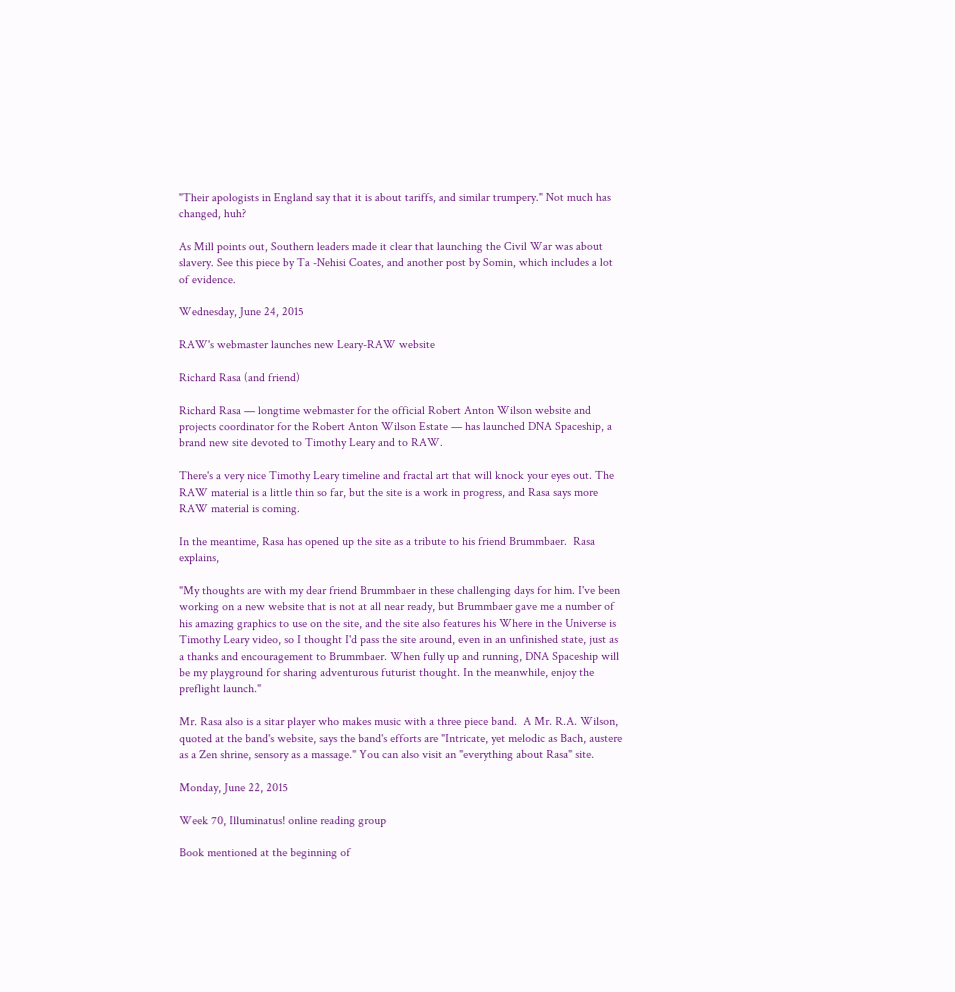"Their apologists in England say that it is about tariffs, and similar trumpery." Not much has changed, huh?

As Mill points out, Southern leaders made it clear that launching the Civil War was about slavery. See this piece by Ta -Nehisi Coates, and another post by Somin, which includes a lot of evidence.

Wednesday, June 24, 2015

RAW's webmaster launches new Leary-RAW website

Richard Rasa (and friend)

Richard Rasa — longtime webmaster for the official Robert Anton Wilson website and projects coordinator for the Robert Anton Wilson Estate — has launched DNA Spaceship, a brand new site devoted to Timothy Leary and to RAW.

There's a very nice Timothy Leary timeline and fractal art that will knock your eyes out. The RAW material is a little thin so far, but the site is a work in progress, and Rasa says more RAW material is coming.

In the meantime, Rasa has opened up the site as a tribute to his friend Brummbaer.  Rasa explains,

"My thoughts are with my dear friend Brummbaer in these challenging days for him. I've been working on a new website that is not at all near ready, but Brummbaer gave me a number of his amazing graphics to use on the site, and the site also features his Where in the Universe is Timothy Leary video, so I thought I'd pass the site around, even in an unfinished state, just as a thanks and encouragement to Brummbaer. When fully up and running, DNA Spaceship will be my playground for sharing adventurous futurist thought. In the meanwhile, enjoy the preflight launch."

Mr. Rasa also is a sitar player who makes music with a three piece band.  A Mr. R.A. Wilson, quoted at the band's website, says the band's efforts are "Intricate, yet melodic as Bach, austere as a Zen shrine, sensory as a massage." You can also visit an "everything about Rasa" site.

Monday, June 22, 2015

Week 70, Illuminatus! online reading group

Book mentioned at the beginning of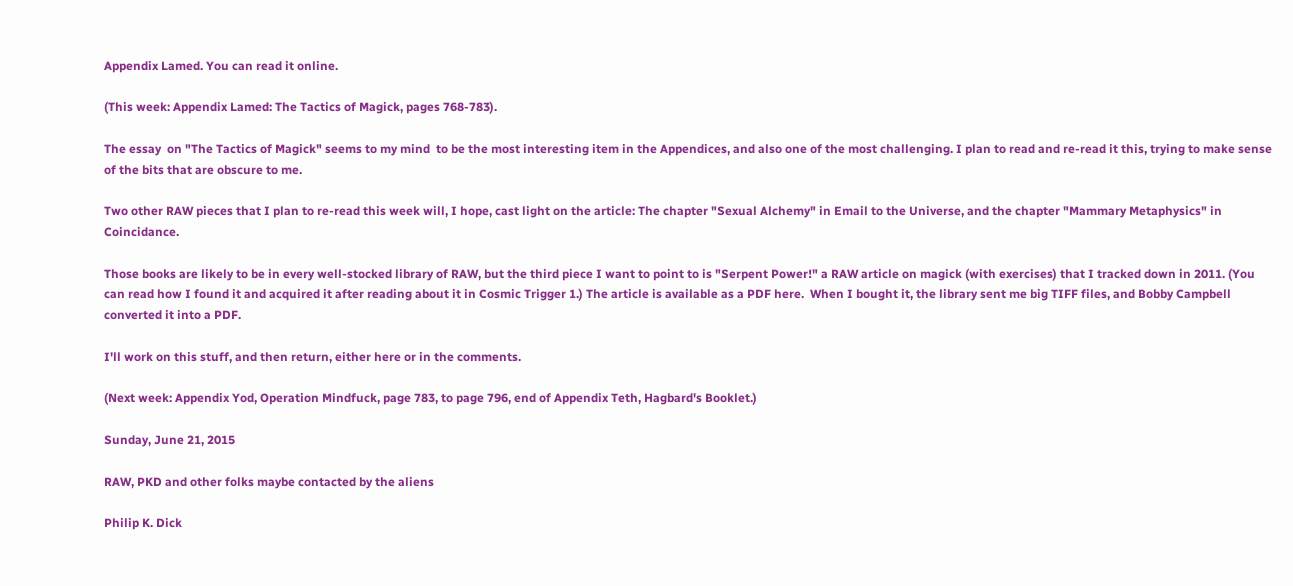Appendix Lamed. You can read it online.

(This week: Appendix Lamed: The Tactics of Magick, pages 768-783).

The essay  on "The Tactics of Magick" seems to my mind  to be the most interesting item in the Appendices, and also one of the most challenging. I plan to read and re-read it this, trying to make sense of the bits that are obscure to me.

Two other RAW pieces that I plan to re-read this week will, I hope, cast light on the article: The chapter "Sexual Alchemy" in Email to the Universe, and the chapter "Mammary Metaphysics" in Coincidance.

Those books are likely to be in every well-stocked library of RAW, but the third piece I want to point to is "Serpent Power!" a RAW article on magick (with exercises) that I tracked down in 2011. (You can read how I found it and acquired it after reading about it in Cosmic Trigger 1.) The article is available as a PDF here.  When I bought it, the library sent me big TIFF files, and Bobby Campbell converted it into a PDF.

I'll work on this stuff, and then return, either here or in the comments.

(Next week: Appendix Yod, Operation Mindfuck, page 783, to page 796, end of Appendix Teth, Hagbard's Booklet.)

Sunday, June 21, 2015

RAW, PKD and other folks maybe contacted by the aliens

Philip K. Dick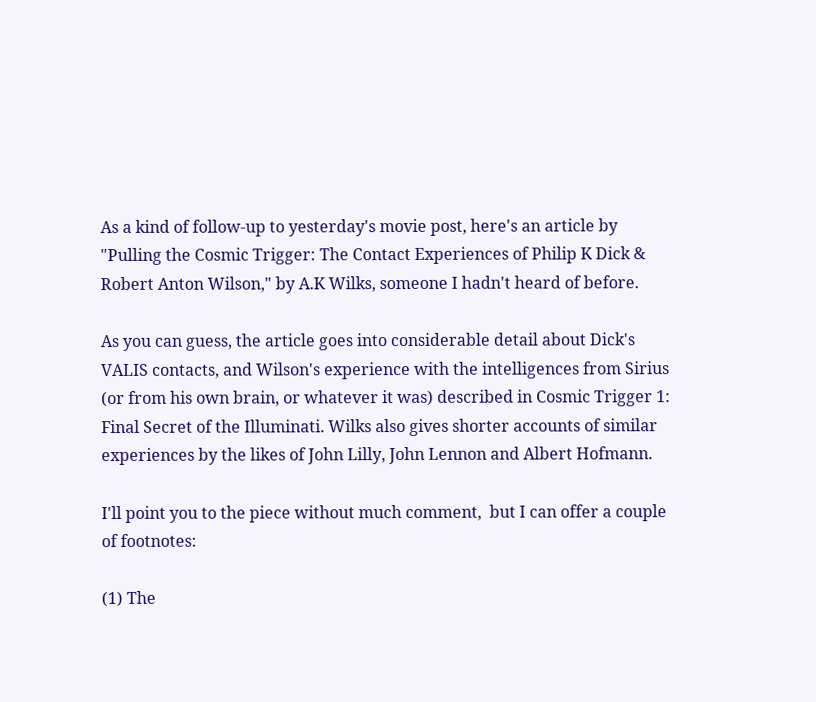As a kind of follow-up to yesterday's movie post, here's an article by "Pulling the Cosmic Trigger: The Contact Experiences of Philip K Dick & Robert Anton Wilson," by A.K Wilks, someone I hadn't heard of before.

As you can guess, the article goes into considerable detail about Dick's VALIS contacts, and Wilson's experience with the intelligences from Sirius (or from his own brain, or whatever it was) described in Cosmic Trigger 1: Final Secret of the Illuminati. Wilks also gives shorter accounts of similar experiences by the likes of John Lilly, John Lennon and Albert Hofmann.

I'll point you to the piece without much comment,  but I can offer a couple of footnotes:

(1) The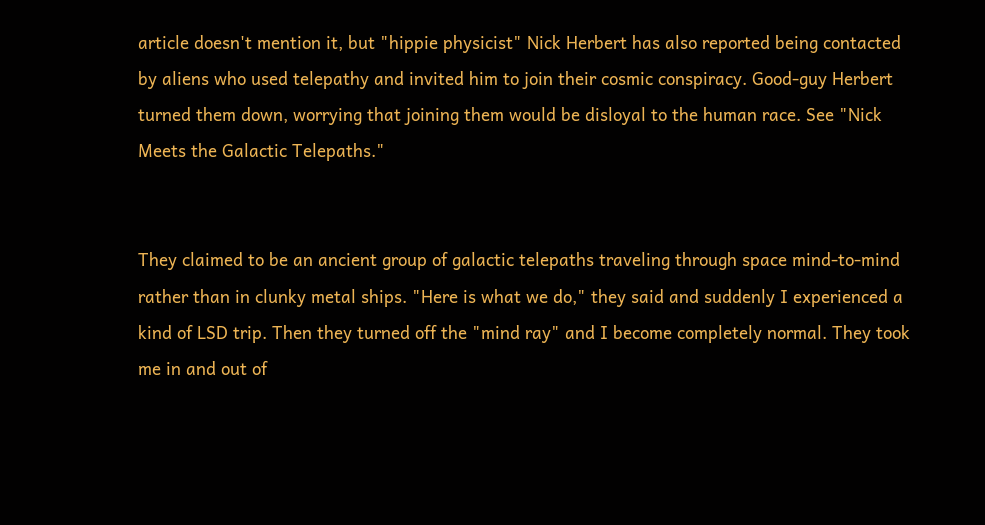article doesn't mention it, but "hippie physicist" Nick Herbert has also reported being contacted by aliens who used telepathy and invited him to join their cosmic conspiracy. Good-guy Herbert turned them down, worrying that joining them would be disloyal to the human race. See "Nick Meets the Galactic Telepaths."


They claimed to be an ancient group of galactic telepaths traveling through space mind-to-mind rather than in clunky metal ships. "Here is what we do," they said and suddenly I experienced a kind of LSD trip. Then they turned off the "mind ray" and I become completely normal. They took me in and out of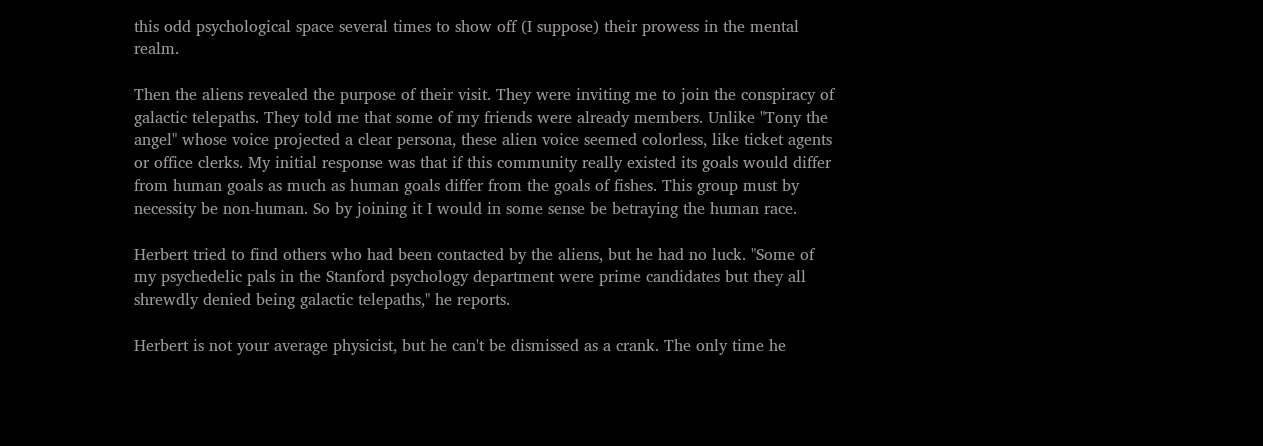this odd psychological space several times to show off (I suppose) their prowess in the mental realm.

Then the aliens revealed the purpose of their visit. They were inviting me to join the conspiracy of galactic telepaths. They told me that some of my friends were already members. Unlike "Tony the angel" whose voice projected a clear persona, these alien voice seemed colorless, like ticket agents or office clerks. My initial response was that if this community really existed its goals would differ from human goals as much as human goals differ from the goals of fishes. This group must by necessity be non-human. So by joining it I would in some sense be betraying the human race.

Herbert tried to find others who had been contacted by the aliens, but he had no luck. "Some of my psychedelic pals in the Stanford psychology department were prime candidates but they all shrewdly denied being galactic telepaths," he reports.

Herbert is not your average physicist, but he can't be dismissed as a crank. The only time he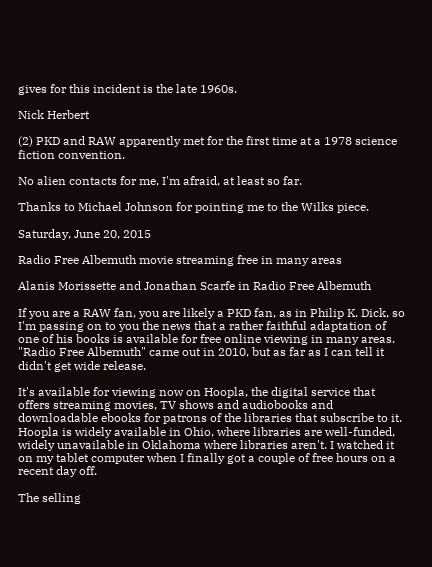gives for this incident is the late 1960s.

Nick Herbert

(2) PKD and RAW apparently met for the first time at a 1978 science fiction convention.

No alien contacts for me, I'm afraid, at least so far.

Thanks to Michael Johnson for pointing me to the Wilks piece.

Saturday, June 20, 2015

Radio Free Albemuth movie streaming free in many areas

Alanis Morissette and Jonathan Scarfe in Radio Free Albemuth

If you are a RAW fan, you are likely a PKD fan, as in Philip K. Dick, so I'm passing on to you the news that a rather faithful adaptation of one of his books is available for free online viewing in many areas. "Radio Free Albemuth" came out in 2010, but as far as I can tell it didn't get wide release.

It's available for viewing now on Hoopla, the digital service that offers streaming movies, TV shows and audiobooks and downloadable ebooks for patrons of the libraries that subscribe to it. Hoopla is widely available in Ohio, where libraries are well-funded, widely unavailable in Oklahoma where libraries aren't. I watched it on my tablet computer when I finally got a couple of free hours on a recent day off.

The selling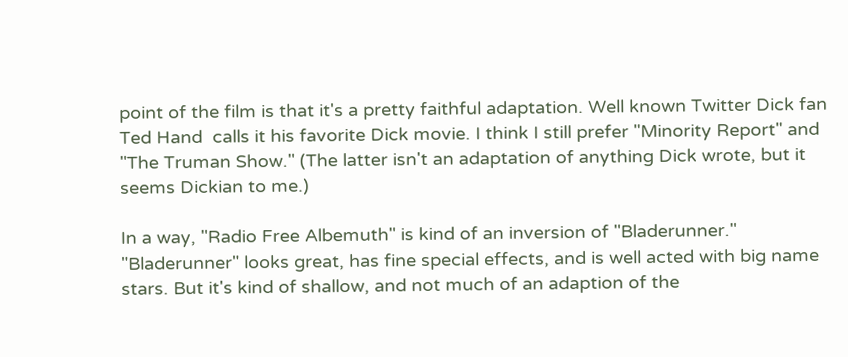point of the film is that it's a pretty faithful adaptation. Well known Twitter Dick fan Ted Hand  calls it his favorite Dick movie. I think I still prefer "Minority Report" and "The Truman Show." (The latter isn't an adaptation of anything Dick wrote, but it seems Dickian to me.)

In a way, "Radio Free Albemuth" is kind of an inversion of "Bladerunner." "Bladerunner" looks great, has fine special effects, and is well acted with big name stars. But it's kind of shallow, and not much of an adaption of the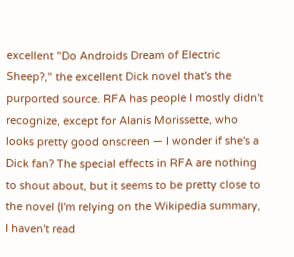excellent "Do Androids Dream of Electric Sheep?," the excellent Dick novel that's the purported source. RFA has people I mostly didn't recognize, except for Alanis Morissette, who looks pretty good onscreen — I wonder if she's a Dick fan? The special effects in RFA are nothing to shout about, but it seems to be pretty close to the novel (I'm relying on the Wikipedia summary, I haven't read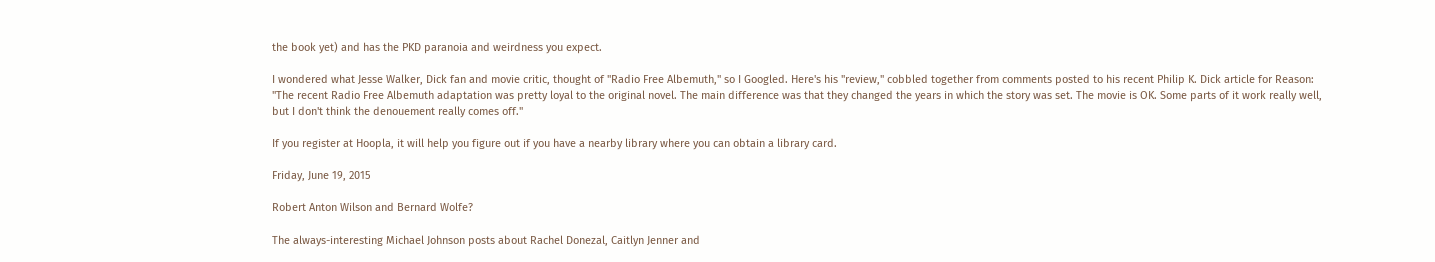the book yet) and has the PKD paranoia and weirdness you expect.

I wondered what Jesse Walker, Dick fan and movie critic, thought of "Radio Free Albemuth," so I Googled. Here's his "review," cobbled together from comments posted to his recent Philip K. Dick article for Reason: "The recent Radio Free Albemuth adaptation was pretty loyal to the original novel. The main difference was that they changed the years in which the story was set. The movie is OK. Some parts of it work really well, but I don't think the denouement really comes off."

If you register at Hoopla, it will help you figure out if you have a nearby library where you can obtain a library card.

Friday, June 19, 2015

Robert Anton Wilson and Bernard Wolfe?

The always-interesting Michael Johnson posts about Rachel Donezal, Caitlyn Jenner and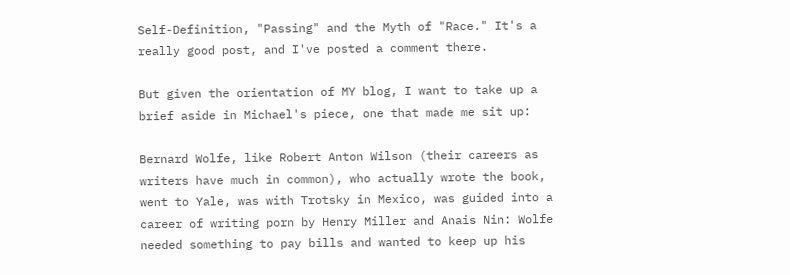Self-Definition, "Passing" and the Myth of "Race." It's a really good post, and I've posted a comment there.

But given the orientation of MY blog, I want to take up a brief aside in Michael's piece, one that made me sit up:

Bernard Wolfe, like Robert Anton Wilson (their careers as writers have much in common), who actually wrote the book, went to Yale, was with Trotsky in Mexico, was guided into a career of writing porn by Henry Miller and Anais Nin: Wolfe needed something to pay bills and wanted to keep up his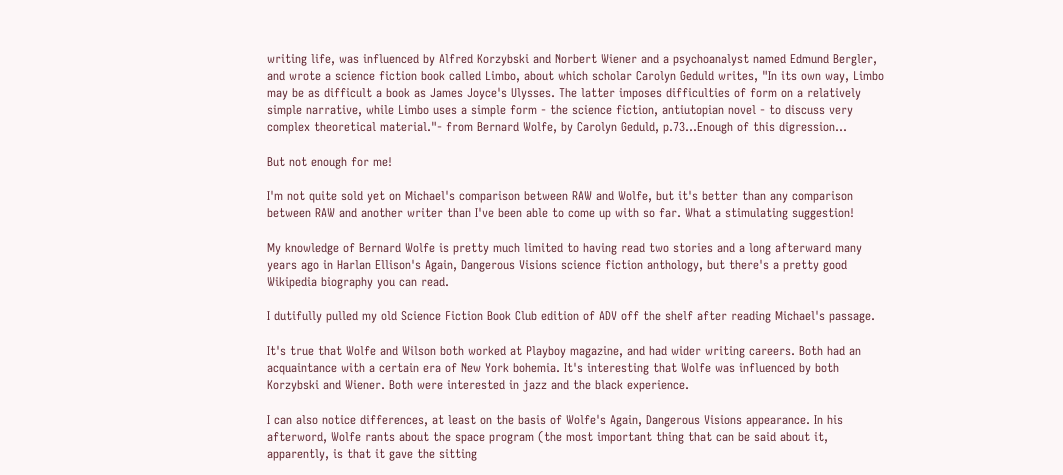writing life, was influenced by Alfred Korzybski and Norbert Wiener and a psychoanalyst named Edmund Bergler, and wrote a science fiction book called Limbo, about which scholar Carolyn Geduld writes, "In its own way, Limbo may be as difficult a book as James Joyce's Ulysses. The latter imposes difficulties of form on a relatively simple narrative, while Limbo uses a simple form - the science fiction, antiutopian novel - to discuss very complex theoretical material."- from Bernard Wolfe, by Carolyn Geduld, p.73...Enough of this digression...

But not enough for me!

I'm not quite sold yet on Michael's comparison between RAW and Wolfe, but it's better than any comparison between RAW and another writer than I've been able to come up with so far. What a stimulating suggestion!

My knowledge of Bernard Wolfe is pretty much limited to having read two stories and a long afterward many years ago in Harlan Ellison's Again, Dangerous Visions science fiction anthology, but there's a pretty good Wikipedia biography you can read.

I dutifully pulled my old Science Fiction Book Club edition of ADV off the shelf after reading Michael's passage.

It's true that Wolfe and Wilson both worked at Playboy magazine, and had wider writing careers. Both had an acquaintance with a certain era of New York bohemia. It's interesting that Wolfe was influenced by both Korzybski and Wiener. Both were interested in jazz and the black experience.

I can also notice differences, at least on the basis of Wolfe's Again, Dangerous Visions appearance. In his afterword, Wolfe rants about the space program (the most important thing that can be said about it, apparently, is that it gave the sitting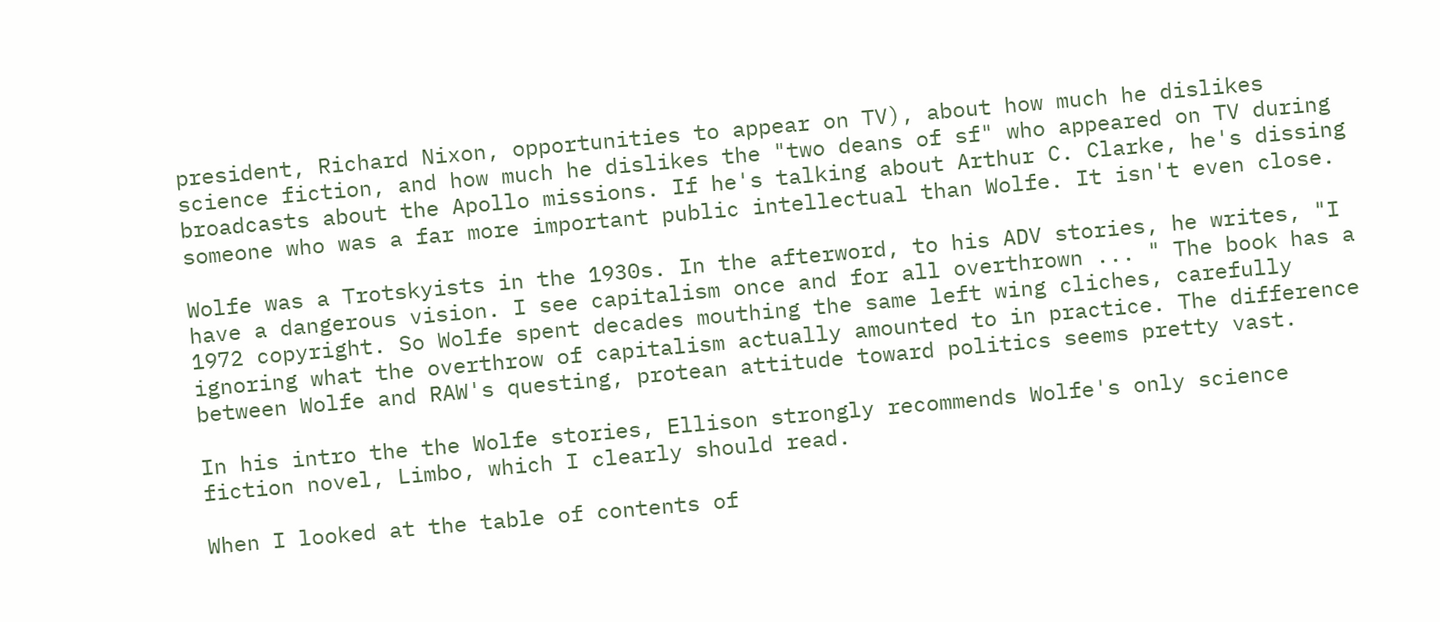president, Richard Nixon, opportunities to appear on TV), about how much he dislikes science fiction, and how much he dislikes the "two deans of sf" who appeared on TV during broadcasts about the Apollo missions. If he's talking about Arthur C. Clarke, he's dissing someone who was a far more important public intellectual than Wolfe. It isn't even close.

Wolfe was a Trotskyists in the 1930s. In the afterword, to his ADV stories, he writes, "I have a dangerous vision. I see capitalism once and for all overthrown ... " The book has a 1972 copyright. So Wolfe spent decades mouthing the same left wing cliches, carefully ignoring what the overthrow of capitalism actually amounted to in practice. The difference between Wolfe and RAW's questing, protean attitude toward politics seems pretty vast.

In his intro the the Wolfe stories, Ellison strongly recommends Wolfe's only science fiction novel, Limbo, which I clearly should read.

When I looked at the table of contents of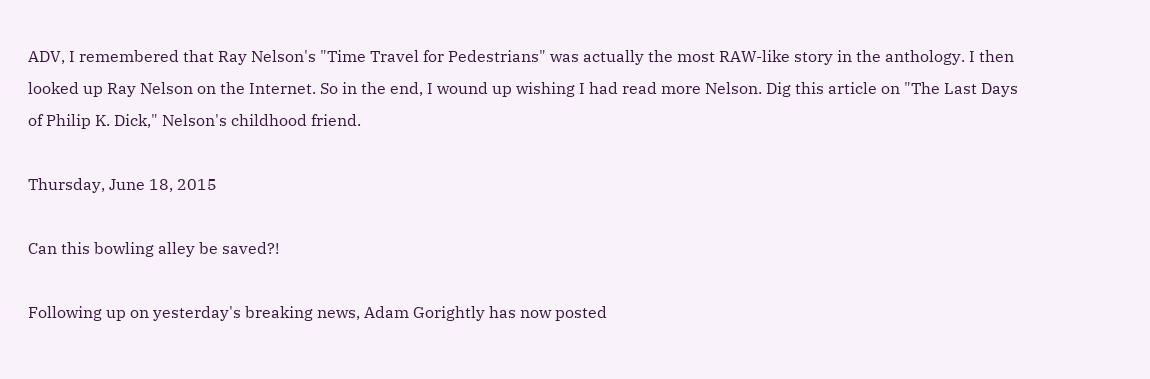ADV, I remembered that Ray Nelson's "Time Travel for Pedestrians" was actually the most RAW-like story in the anthology. I then looked up Ray Nelson on the Internet. So in the end, I wound up wishing I had read more Nelson. Dig this article on "The Last Days of Philip K. Dick," Nelson's childhood friend.

Thursday, June 18, 2015

Can this bowling alley be saved?!

Following up on yesterday's breaking news, Adam Gorightly has now posted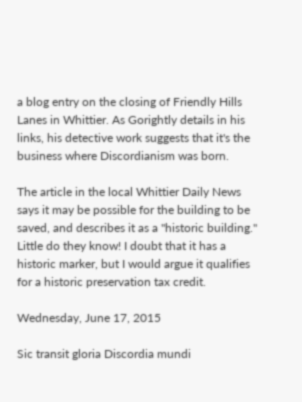a blog entry on the closing of Friendly Hills Lanes in Whittier. As Gorightly details in his links, his detective work suggests that it's the business where Discordianism was born.

The article in the local Whittier Daily News says it may be possible for the building to be saved, and describes it as a "historic building." Little do they know! I doubt that it has a historic marker, but I would argue it qualifies for a historic preservation tax credit.

Wednesday, June 17, 2015

Sic transit gloria Discordia mundi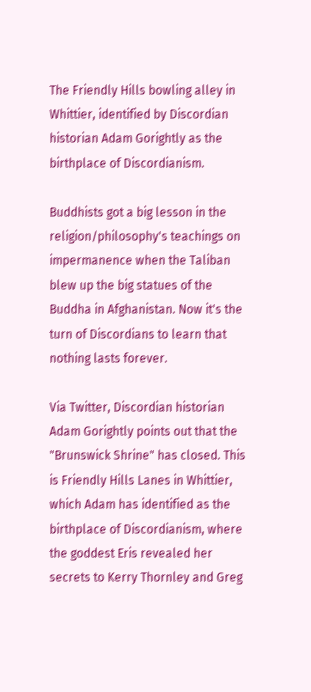The Friendly Hills bowling alley in Whittier, identified by Discordian historian Adam Gorightly as the birthplace of Discordianism.

Buddhists got a big lesson in the religion/philosophy's teachings on impermanence when the Taliban blew up the big statues of the Buddha in Afghanistan. Now it's the turn of Discordians to learn that nothing lasts forever.

Via Twitter, Discordian historian Adam Gorightly points out that the "Brunswick Shrine" has closed. This is Friendly Hills Lanes in Whittier, which Adam has identified as the birthplace of Discordianism, where the goddest Eris revealed her secrets to Kerry Thornley and Greg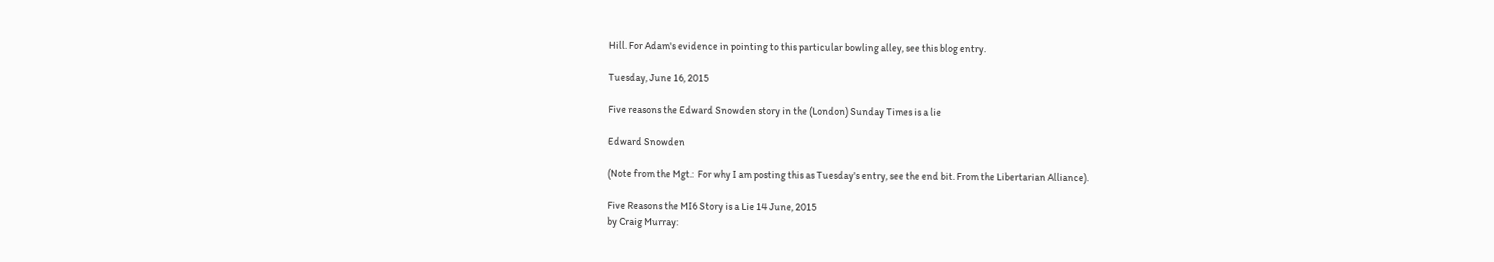Hill. For Adam's evidence in pointing to this particular bowling alley, see this blog entry.

Tuesday, June 16, 2015

Five reasons the Edward Snowden story in the (London) Sunday Times is a lie

Edward Snowden

(Note from the Mgt.:  For why I am posting this as Tuesday's entry, see the end bit. From the Libertarian Alliance).

Five Reasons the MI6 Story is a Lie 14 June, 2015
by Craig Murray: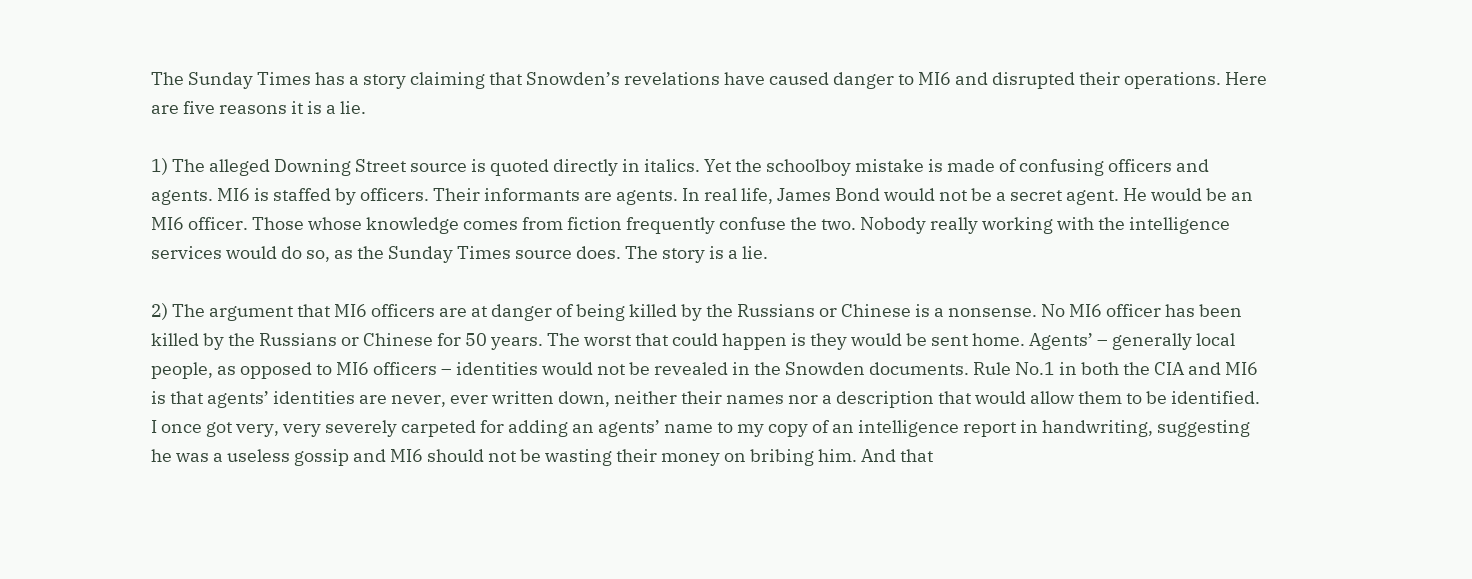The Sunday Times has a story claiming that Snowden’s revelations have caused danger to MI6 and disrupted their operations. Here are five reasons it is a lie.

1) The alleged Downing Street source is quoted directly in italics. Yet the schoolboy mistake is made of confusing officers and agents. MI6 is staffed by officers. Their informants are agents. In real life, James Bond would not be a secret agent. He would be an MI6 officer. Those whose knowledge comes from fiction frequently confuse the two. Nobody really working with the intelligence services would do so, as the Sunday Times source does. The story is a lie.

2) The argument that MI6 officers are at danger of being killed by the Russians or Chinese is a nonsense. No MI6 officer has been killed by the Russians or Chinese for 50 years. The worst that could happen is they would be sent home. Agents’ – generally local people, as opposed to MI6 officers – identities would not be revealed in the Snowden documents. Rule No.1 in both the CIA and MI6 is that agents’ identities are never, ever written down, neither their names nor a description that would allow them to be identified. I once got very, very severely carpeted for adding an agents’ name to my copy of an intelligence report in handwriting, suggesting he was a useless gossip and MI6 should not be wasting their money on bribing him. And that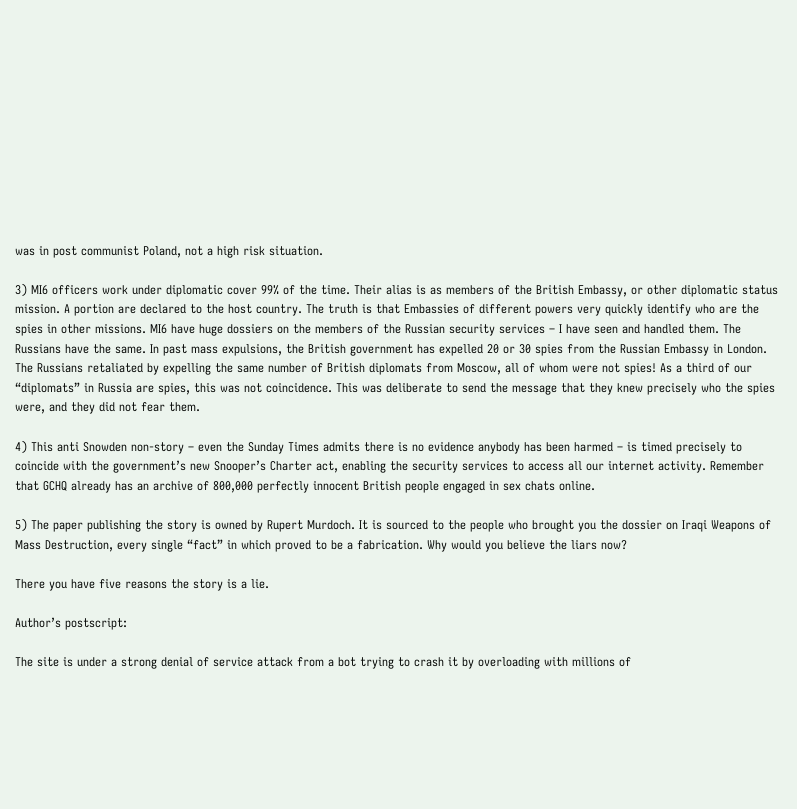was in post communist Poland, not a high risk situation.

3) MI6 officers work under diplomatic cover 99% of the time. Their alias is as members of the British Embassy, or other diplomatic status mission. A portion are declared to the host country. The truth is that Embassies of different powers very quickly identify who are the spies in other missions. MI6 have huge dossiers on the members of the Russian security services – I have seen and handled them. The Russians have the same. In past mass expulsions, the British government has expelled 20 or 30 spies from the Russian Embassy in London. The Russians retaliated by expelling the same number of British diplomats from Moscow, all of whom were not spies! As a third of our “diplomats” in Russia are spies, this was not coincidence. This was deliberate to send the message that they knew precisely who the spies were, and they did not fear them.

4) This anti Snowden non-story – even the Sunday Times admits there is no evidence anybody has been harmed – is timed precisely to coincide with the government’s new Snooper’s Charter act, enabling the security services to access all our internet activity. Remember that GCHQ already has an archive of 800,000 perfectly innocent British people engaged in sex chats online.

5) The paper publishing the story is owned by Rupert Murdoch. It is sourced to the people who brought you the dossier on Iraqi Weapons of Mass Destruction, every single “fact” in which proved to be a fabrication. Why would you believe the liars now?

There you have five reasons the story is a lie.

Author’s postscript:

The site is under a strong denial of service attack from a bot trying to crash it by overloading with millions of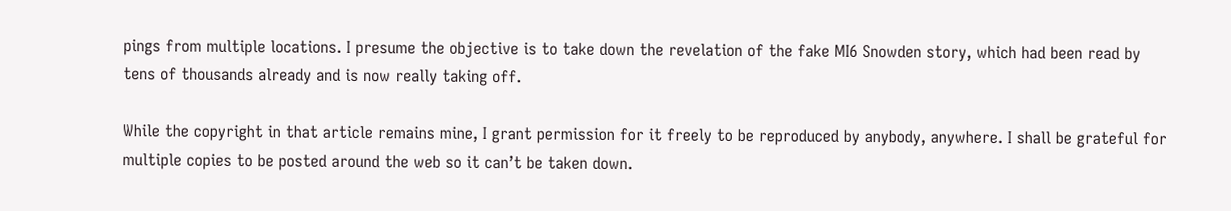pings from multiple locations. I presume the objective is to take down the revelation of the fake MI6 Snowden story, which had been read by tens of thousands already and is now really taking off.

While the copyright in that article remains mine, I grant permission for it freely to be reproduced by anybody, anywhere. I shall be grateful for multiple copies to be posted around the web so it can’t be taken down.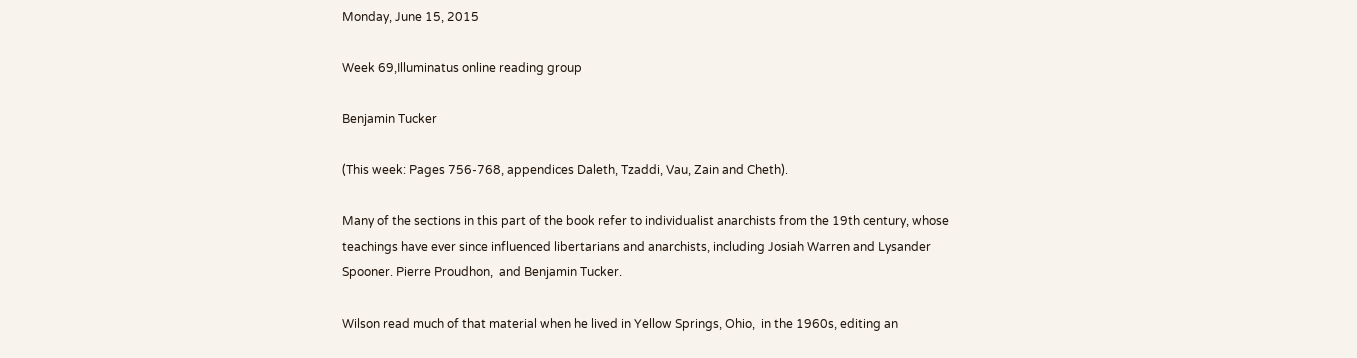Monday, June 15, 2015

Week 69,Illuminatus online reading group

Benjamin Tucker

(This week: Pages 756-768, appendices Daleth, Tzaddi, Vau, Zain and Cheth).

Many of the sections in this part of the book refer to individualist anarchists from the 19th century, whose teachings have ever since influenced libertarians and anarchists, including Josiah Warren and Lysander Spooner. Pierre Proudhon,  and Benjamin Tucker.

Wilson read much of that material when he lived in Yellow Springs, Ohio,  in the 1960s, editing an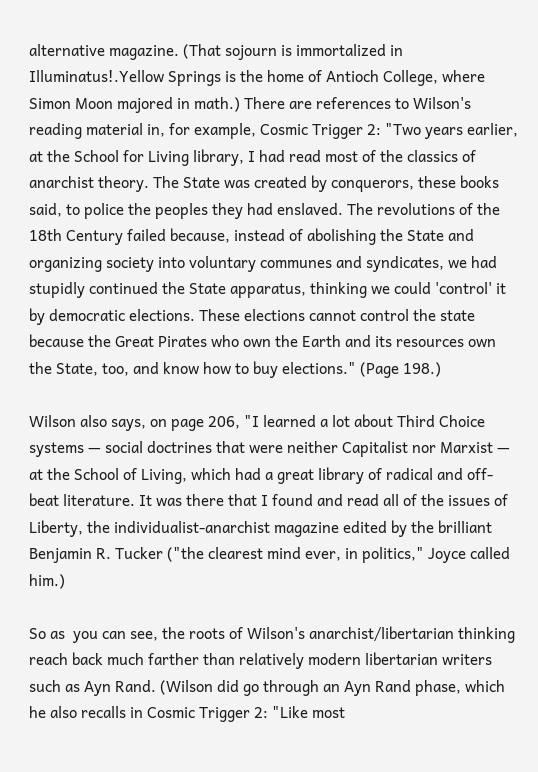alternative magazine. (That sojourn is immortalized in Illuminatus!.Yellow Springs is the home of Antioch College, where Simon Moon majored in math.) There are references to Wilson's reading material in, for example, Cosmic Trigger 2: "Two years earlier, at the School for Living library, I had read most of the classics of anarchist theory. The State was created by conquerors, these books said, to police the peoples they had enslaved. The revolutions of the 18th Century failed because, instead of abolishing the State and organizing society into voluntary communes and syndicates, we had stupidly continued the State apparatus, thinking we could 'control' it by democratic elections. These elections cannot control the state because the Great Pirates who own the Earth and its resources own the State, too, and know how to buy elections." (Page 198.)

Wilson also says, on page 206, "I learned a lot about Third Choice systems — social doctrines that were neither Capitalist nor Marxist — at the School of Living, which had a great library of radical and off-beat literature. It was there that I found and read all of the issues of Liberty, the individualist-anarchist magazine edited by the brilliant Benjamin R. Tucker ("the clearest mind ever, in politics," Joyce called him.)

So as  you can see, the roots of Wilson's anarchist/libertarian thinking reach back much farther than relatively modern libertarian writers such as Ayn Rand. (Wilson did go through an Ayn Rand phase, which he also recalls in Cosmic Trigger 2: "Like most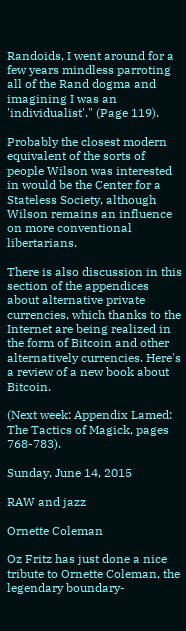Randoids, I went around for a few years mindless parroting all of the Rand dogma and imagining I was an 'individualist'." (Page 119).

Probably the closest modern equivalent of the sorts of people Wilson was interested in would be the Center for a Stateless Society, although Wilson remains an influence on more conventional libertarians.

There is also discussion in this section of the appendices about alternative private currencies, which thanks to the Internet are being realized in the form of Bitcoin and other alternatively currencies. Here's a review of a new book about Bitcoin.

(Next week: Appendix Lamed: The Tactics of Magick, pages 768-783).

Sunday, June 14, 2015

RAW and jazz

Ornette Coleman

Oz Fritz has just done a nice tribute to Ornette Coleman, the legendary boundary-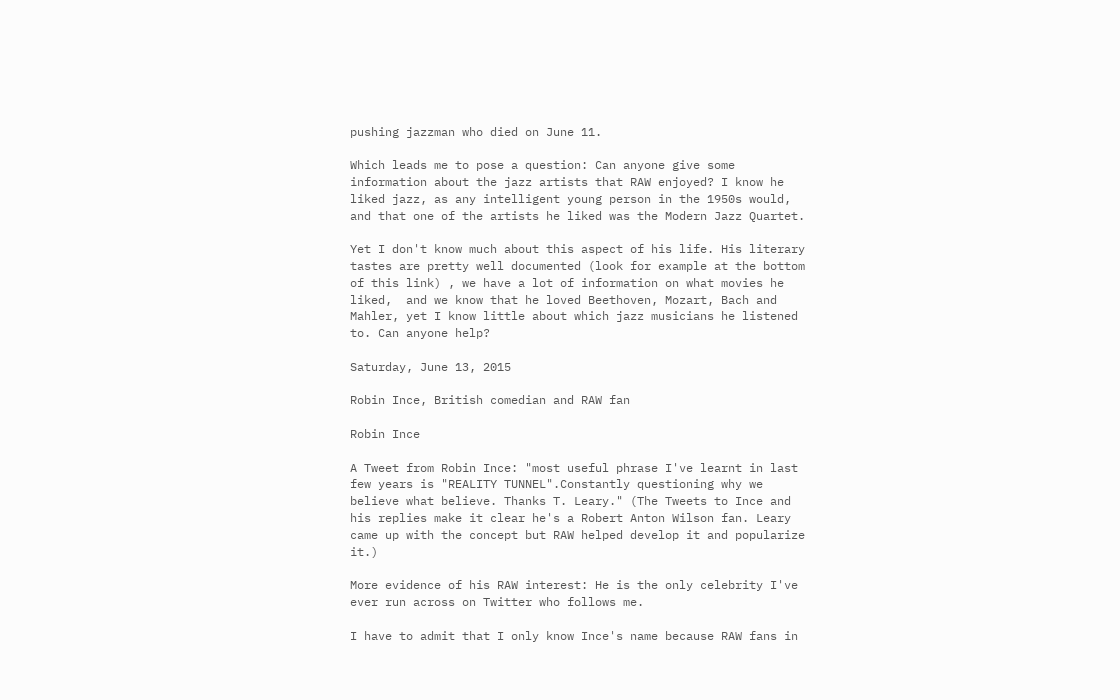pushing jazzman who died on June 11.

Which leads me to pose a question: Can anyone give some information about the jazz artists that RAW enjoyed? I know he liked jazz, as any intelligent young person in the 1950s would, and that one of the artists he liked was the Modern Jazz Quartet.

Yet I don't know much about this aspect of his life. His literary tastes are pretty well documented (look for example at the bottom of this link) , we have a lot of information on what movies he liked,  and we know that he loved Beethoven, Mozart, Bach and Mahler, yet I know little about which jazz musicians he listened to. Can anyone help?

Saturday, June 13, 2015

Robin Ince, British comedian and RAW fan

Robin Ince

A Tweet from Robin Ince: "most useful phrase I've learnt in last few years is "REALITY TUNNEL".Constantly questioning why we believe what believe. Thanks T. Leary." (The Tweets to Ince and his replies make it clear he's a Robert Anton Wilson fan. Leary came up with the concept but RAW helped develop it and popularize it.)

More evidence of his RAW interest: He is the only celebrity I've ever run across on Twitter who follows me.

I have to admit that I only know Ince's name because RAW fans in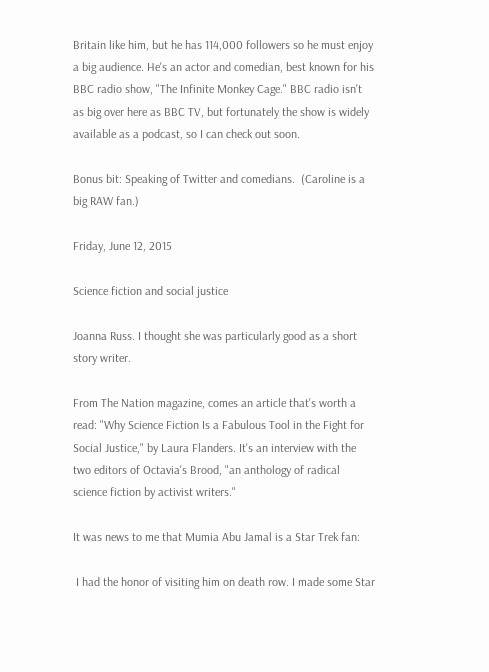Britain like him, but he has 114,000 followers so he must enjoy a big audience. He's an actor and comedian, best known for his BBC radio show, "The Infinite Monkey Cage." BBC radio isn't as big over here as BBC TV, but fortunately the show is widely available as a podcast, so I can check out soon.

Bonus bit: Speaking of Twitter and comedians.  (Caroline is a big RAW fan.)

Friday, June 12, 2015

Science fiction and social justice

Joanna Russ. I thought she was particularly good as a short story writer.

From The Nation magazine, comes an article that's worth a read: "Why Science Fiction Is a Fabulous Tool in the Fight for Social Justice," by Laura Flanders. It's an interview with the two editors of Octavia's Brood, "an anthology of radical science fiction by activist writers."

It was news to me that Mumia Abu Jamal is a Star Trek fan:

 I had the honor of visiting him on death row. I made some Star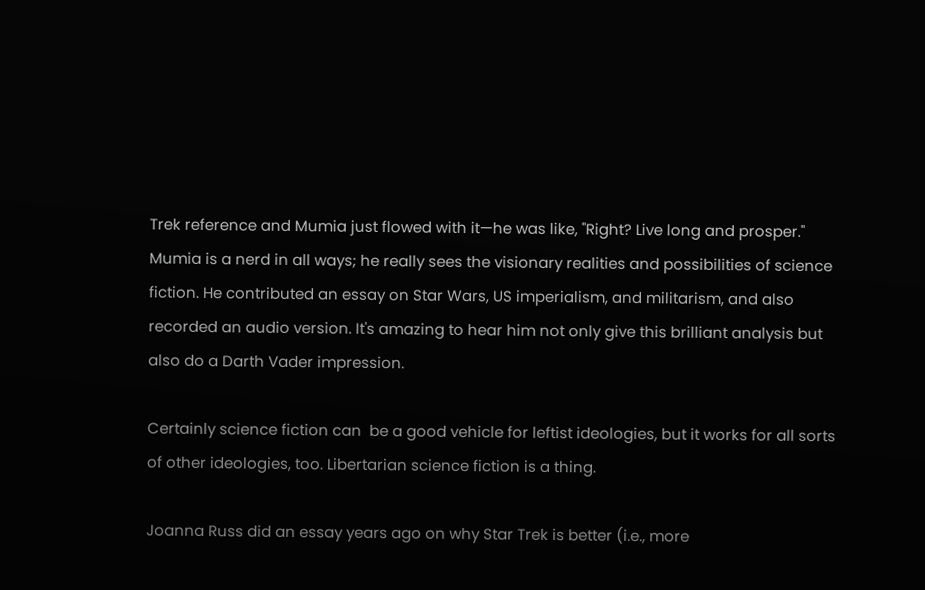Trek reference and Mumia just flowed with it—he was like, "Right? Live long and prosper." Mumia is a nerd in all ways; he really sees the visionary realities and possibilities of science fiction. He contributed an essay on Star Wars, US imperialism, and militarism, and also recorded an audio version. It's amazing to hear him not only give this brilliant analysis but also do a Darth Vader impression.

Certainly science fiction can  be a good vehicle for leftist ideologies, but it works for all sorts of other ideologies, too. Libertarian science fiction is a thing.

Joanna Russ did an essay years ago on why Star Trek is better (i.e., more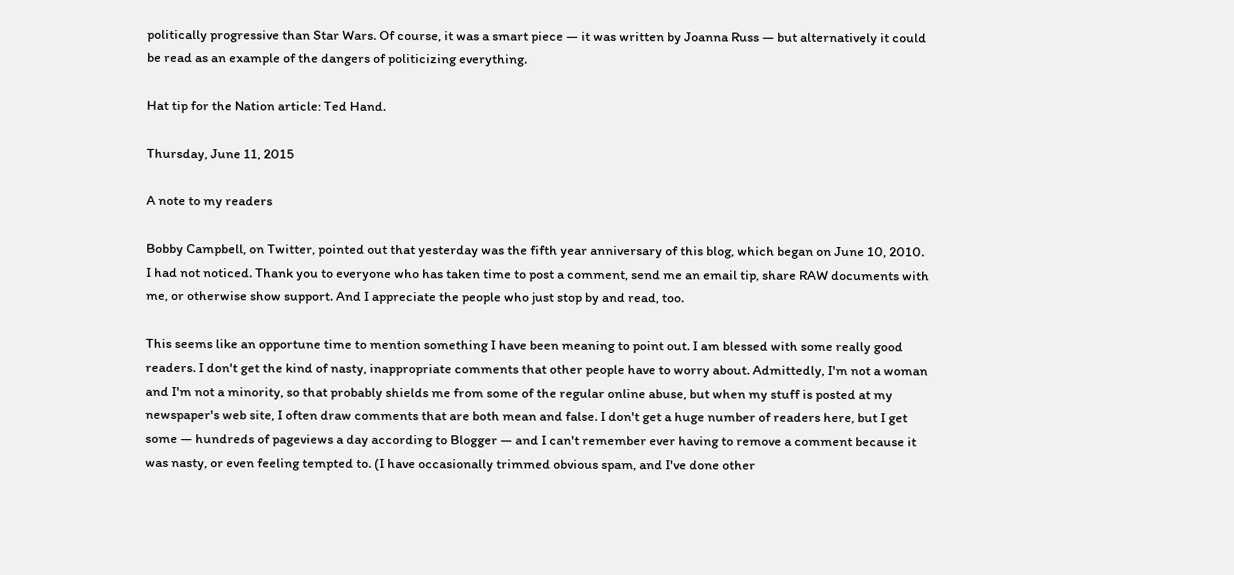politically progressive than Star Wars. Of course, it was a smart piece — it was written by Joanna Russ — but alternatively it could be read as an example of the dangers of politicizing everything.

Hat tip for the Nation article: Ted Hand.

Thursday, June 11, 2015

A note to my readers

Bobby Campbell, on Twitter, pointed out that yesterday was the fifth year anniversary of this blog, which began on June 10, 2010. I had not noticed. Thank you to everyone who has taken time to post a comment, send me an email tip, share RAW documents with me, or otherwise show support. And I appreciate the people who just stop by and read, too.

This seems like an opportune time to mention something I have been meaning to point out. I am blessed with some really good readers. I don't get the kind of nasty, inappropriate comments that other people have to worry about. Admittedly, I'm not a woman and I'm not a minority, so that probably shields me from some of the regular online abuse, but when my stuff is posted at my newspaper's web site, I often draw comments that are both mean and false. I don't get a huge number of readers here, but I get some — hundreds of pageviews a day according to Blogger — and I can't remember ever having to remove a comment because it was nasty, or even feeling tempted to. (I have occasionally trimmed obvious spam, and I've done other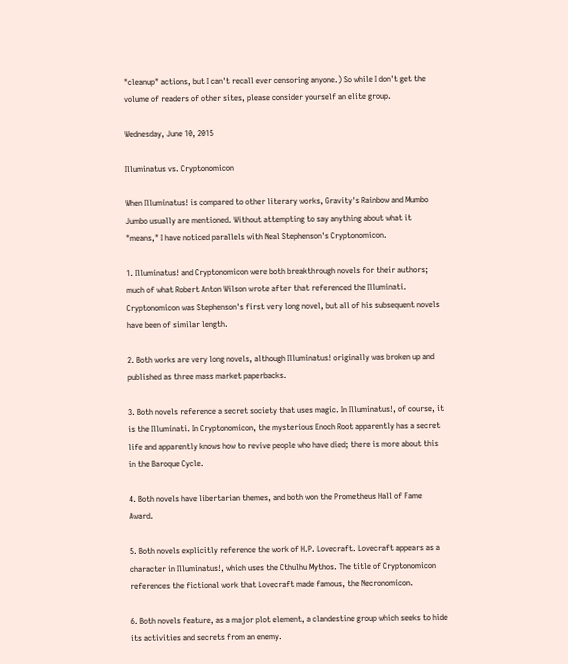"cleanup" actions, but I can't recall ever censoring anyone.) So while I don't get the volume of readers of other sites, please consider yourself an elite group.

Wednesday, June 10, 2015

Illuminatus vs. Cryptonomicon

When Illuminatus! is compared to other literary works, Gravity's Rainbow and Mumbo Jumbo usually are mentioned. Without attempting to say anything about what it "means," I have noticed parallels with Neal Stephenson's Cryptonomicon.

1. Illuminatus! and Cryptonomicon were both breakthrough novels for their authors; much of what Robert Anton Wilson wrote after that referenced the Illuminati. Cryptonomicon was Stephenson's first very long novel, but all of his subsequent novels have been of similar length.

2. Both works are very long novels, although Illuminatus! originally was broken up and published as three mass market paperbacks.

3. Both novels reference a secret society that uses magic. In Illuminatus!, of course, it is the Illuminati. In Cryptonomicon, the mysterious Enoch Root apparently has a secret life and apparently knows how to revive people who have died; there is more about this in the Baroque Cycle.

4. Both novels have libertarian themes, and both won the Prometheus Hall of Fame Award.

5. Both novels explicitly reference the work of H.P. Lovecraft. Lovecraft appears as a character in Illuminatus!, which uses the Cthulhu Mythos. The title of Cryptonomicon references the fictional work that Lovecraft made famous, the Necronomicon.

6. Both novels feature, as a major plot element, a clandestine group which seeks to hide its activities and secrets from an enemy.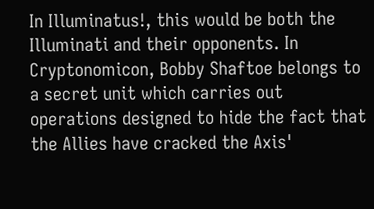In Illuminatus!, this would be both the Illuminati and their opponents. In Cryptonomicon, Bobby Shaftoe belongs to a secret unit which carries out operations designed to hide the fact that the Allies have cracked the Axis'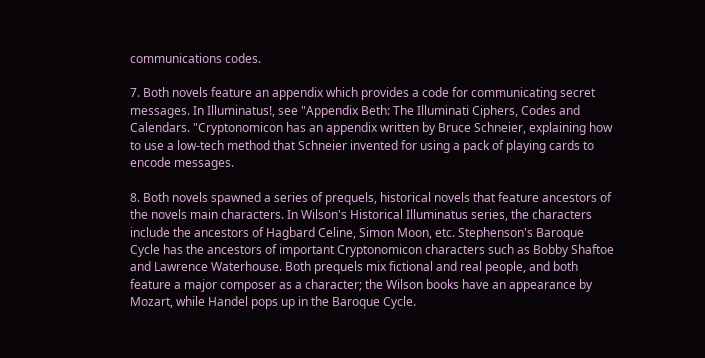communications codes.

7. Both novels feature an appendix which provides a code for communicating secret messages. In Illuminatus!, see "Appendix Beth: The Illuminati Ciphers, Codes and Calendars. "Cryptonomicon has an appendix written by Bruce Schneier, explaining how to use a low-tech method that Schneier invented for using a pack of playing cards to encode messages.

8. Both novels spawned a series of prequels, historical novels that feature ancestors of the novels main characters. In Wilson's Historical Illuminatus series, the characters include the ancestors of Hagbard Celine, Simon Moon, etc. Stephenson's Baroque Cycle has the ancestors of important Cryptonomicon characters such as Bobby Shaftoe and Lawrence Waterhouse. Both prequels mix fictional and real people, and both feature a major composer as a character; the Wilson books have an appearance by Mozart, while Handel pops up in the Baroque Cycle.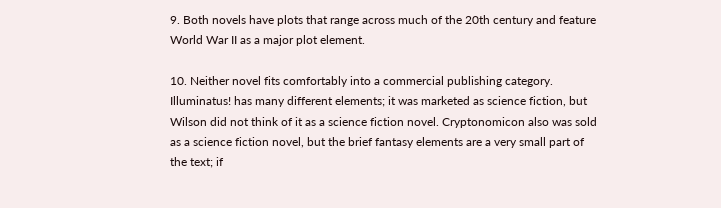9. Both novels have plots that range across much of the 20th century and feature World War II as a major plot element.

10. Neither novel fits comfortably into a commercial publishing category. Illuminatus! has many different elements; it was marketed as science fiction, but Wilson did not think of it as a science fiction novel. Cryptonomicon also was sold as a science fiction novel, but the brief fantasy elements are a very small part of the text; if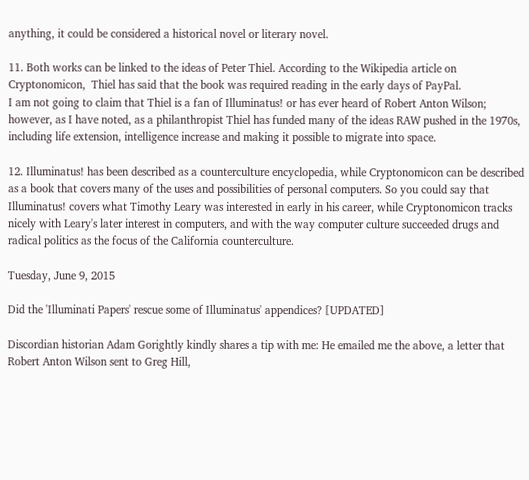anything, it could be considered a historical novel or literary novel.

11. Both works can be linked to the ideas of Peter Thiel. According to the Wikipedia article on Cryptonomicon,  Thiel has said that the book was required reading in the early days of PayPal.
I am not going to claim that Thiel is a fan of Illuminatus! or has ever heard of Robert Anton Wilson; however, as I have noted, as a philanthropist Thiel has funded many of the ideas RAW pushed in the 1970s, including life extension, intelligence increase and making it possible to migrate into space.

12. Illuminatus! has been described as a counterculture encyclopedia, while Cryptonomicon can be described as a book that covers many of the uses and possibilities of personal computers. So you could say that Illuminatus! covers what Timothy Leary was interested in early in his career, while Cryptonomicon tracks nicely with Leary's later interest in computers, and with the way computer culture succeeded drugs and radical politics as the focus of the California counterculture.

Tuesday, June 9, 2015

Did the 'Illuminati Papers' rescue some of Illuminatus' appendices? [UPDATED]

Discordian historian Adam Gorightly kindly shares a tip with me: He emailed me the above, a letter that Robert Anton Wilson sent to Greg Hill,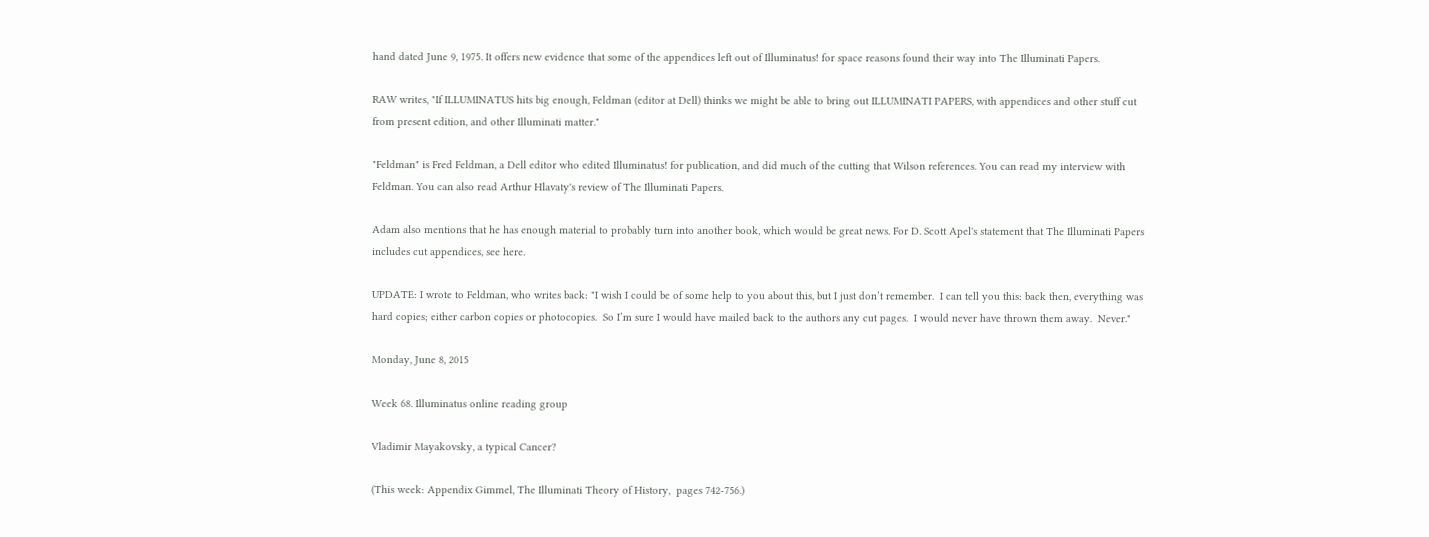hand dated June 9, 1975. It offers new evidence that some of the appendices left out of Illuminatus! for space reasons found their way into The Illuminati Papers.

RAW writes, "If ILLUMINATUS hits big enough, Feldman (editor at Dell) thinks we might be able to bring out ILLUMINATI PAPERS, with appendices and other stuff cut from present edition, and other Illuminati matter."

"Feldman" is Fred Feldman, a Dell editor who edited Illuminatus! for publication, and did much of the cutting that Wilson references. You can read my interview with Feldman. You can also read Arthur Hlavaty's review of The Illuminati Papers.

Adam also mentions that he has enough material to probably turn into another book, which would be great news. For D. Scott Apel's statement that The Illuminati Papers includes cut appendices, see here.

UPDATE: I wrote to Feldman, who writes back: "I wish I could be of some help to you about this, but I just don’t remember.  I can tell you this: back then, everything was hard copies; either carbon copies or photocopies.  So I’m sure I would have mailed back to the authors any cut pages.  I would never have thrown them away.  Never."

Monday, June 8, 2015

Week 68. Illuminatus online reading group

Vladimir Mayakovsky, a typical Cancer?

(This week: Appendix Gimmel, The Illuminati Theory of History,  pages 742-756.)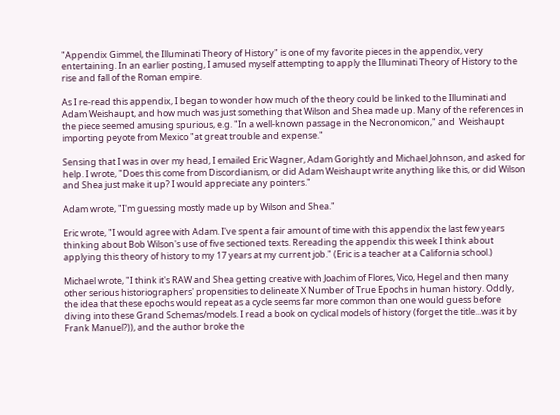"Appendix Gimmel, the Illuminati Theory of History" is one of my favorite pieces in the appendix, very entertaining. In an earlier posting, I amused myself attempting to apply the Illuminati Theory of History to the rise and fall of the Roman empire.

As I re-read this appendix, I began to wonder how much of the theory could be linked to the Illuminati and Adam Weishaupt, and how much was just something that Wilson and Shea made up. Many of the references in the piece seemed amusing spurious, e.g. "In a well-known passage in the Necronomicon," and  Weishaupt importing peyote from Mexico "at great trouble and expense."

Sensing that I was in over my head, I emailed Eric Wagner, Adam Gorightly and Michael Johnson, and asked for help. I wrote, "Does this come from Discordianism, or did Adam Weishaupt write anything like this, or did Wilson and Shea just make it up? I would appreciate any pointers."

Adam wrote, "I'm guessing mostly made up by Wilson and Shea."

Eric wrote, "I would agree with Adam. I've spent a fair amount of time with this appendix the last few years thinking about Bob Wilson's use of five sectioned texts. Rereading the appendix this week I think about applying this theory of history to my 17 years at my current job." (Eric is a teacher at a California school.)

Michael wrote, "I think it's RAW and Shea getting creative with Joachim of Flores, Vico, Hegel and then many other serious historiographers' propensities to delineate X Number of True Epochs in human history. Oddly, the idea that these epochs would repeat as a cycle seems far more common than one would guess before diving into these Grand Schemas/models. I read a book on cyclical models of history (forget the title...was it by Frank Manuel?)), and the author broke the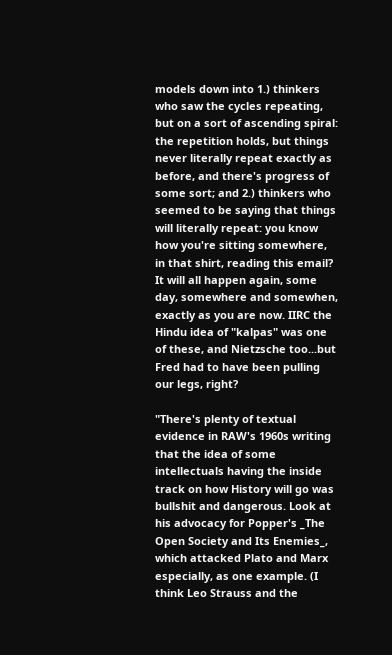models down into 1.) thinkers who saw the cycles repeating, but on a sort of ascending spiral: the repetition holds, but things never literally repeat exactly as before, and there's progress of some sort; and 2.) thinkers who seemed to be saying that things will literally repeat: you know how you're sitting somewhere, in that shirt, reading this email? It will all happen again, some day, somewhere and somewhen, exactly as you are now. IIRC the Hindu idea of "kalpas" was one of these, and Nietzsche too...but Fred had to have been pulling our legs, right?

"There's plenty of textual evidence in RAW's 1960s writing that the idea of some intellectuals having the inside track on how History will go was bullshit and dangerous. Look at his advocacy for Popper's _The Open Society and Its Enemies_, which attacked Plato and Marx especially, as one example. (I think Leo Strauss and the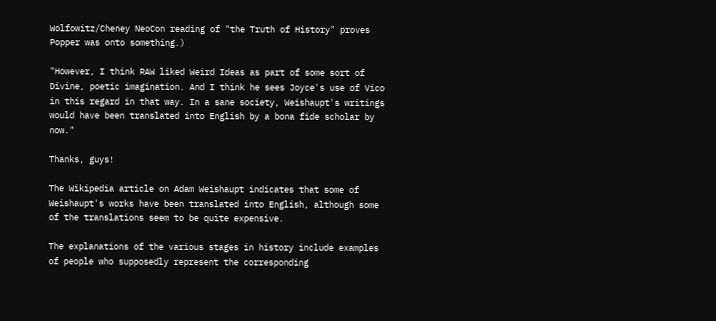Wolfowitz/Cheney NeoCon reading of "the Truth of History" proves Popper was onto something.)

"However, I think RAW liked Weird Ideas as part of some sort of Divine, poetic imagination. And I think he sees Joyce's use of Vico in this regard in that way. In a sane society, Weishaupt's writings would have been translated into English by a bona fide scholar by now."

Thanks, guys!

The Wikipedia article on Adam Weishaupt indicates that some of Weishaupt's works have been translated into English, although some of the translations seem to be quite expensive.

The explanations of the various stages in history include examples of people who supposedly represent the corresponding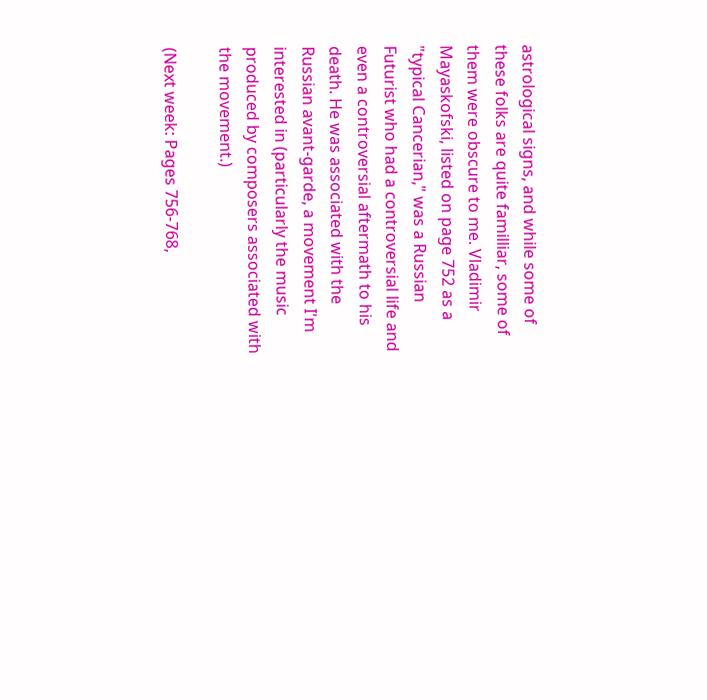astrological signs, and while some of these folks are quite familliar, some of them were obscure to me. Vladimir Mayaskofski, listed on page 752 as a "typical Cancerian," was a Russian Futurist who had a controversial life and even a controversial aftermath to his death. He was associated with the Russian avant-garde, a movement I'm interested in (particularly the music produced by composers associated with the movement.)

(Next week: Pages 756-768,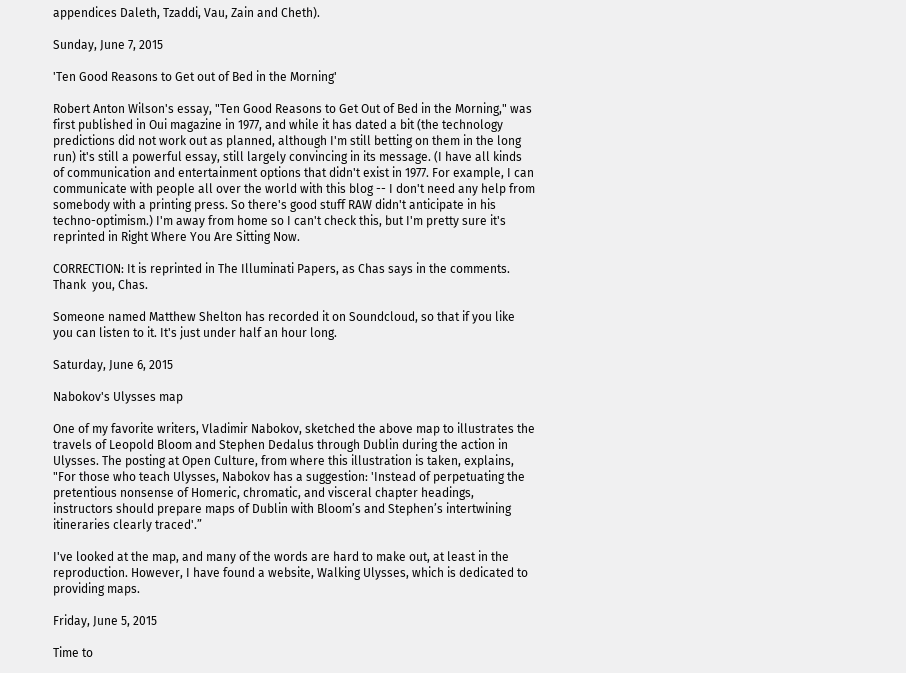appendices Daleth, Tzaddi, Vau, Zain and Cheth).

Sunday, June 7, 2015

'Ten Good Reasons to Get out of Bed in the Morning'

Robert Anton Wilson's essay, "Ten Good Reasons to Get Out of Bed in the Morning," was first published in Oui magazine in 1977, and while it has dated a bit (the technology predictions did not work out as planned, although I'm still betting on them in the long run) it's still a powerful essay, still largely convincing in its message. (I have all kinds of communication and entertainment options that didn't exist in 1977. For example, I can communicate with people all over the world with this blog -- I don't need any help from somebody with a printing press. So there's good stuff RAW didn't anticipate in his techno-optimism.) I'm away from home so I can't check this, but I'm pretty sure it's reprinted in Right Where You Are Sitting Now.

CORRECTION: It is reprinted in The Illuminati Papers, as Chas says in the comments. Thank  you, Chas.

Someone named Matthew Shelton has recorded it on Soundcloud, so that if you like you can listen to it. It's just under half an hour long.

Saturday, June 6, 2015

Nabokov's Ulysses map

One of my favorite writers, Vladimir Nabokov, sketched the above map to illustrates the travels of Leopold Bloom and Stephen Dedalus through Dublin during the action in Ulysses. The posting at Open Culture, from where this illustration is taken, explains, "For those who teach Ulysses, Nabokov has a suggestion: 'Instead of perpetuating the pretentious nonsense of Homeric, chromatic, and visceral chapter headings, instructors should prepare maps of Dublin with Bloom’s and Stephen’s intertwining itineraries clearly traced'.”

I've looked at the map, and many of the words are hard to make out, at least in the reproduction. However, I have found a website, Walking Ulysses, which is dedicated to providing maps.

Friday, June 5, 2015

Time to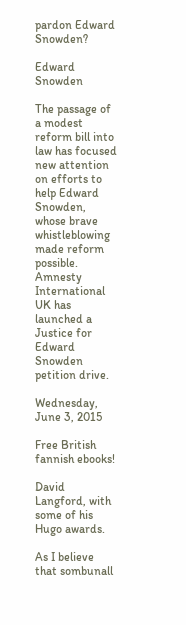pardon Edward Snowden?

Edward Snowden

The passage of a modest reform bill into law has focused new attention on efforts to help Edward Snowden, whose brave whistleblowing made reform possible. Amnesty International UK has launched a Justice for Edward Snowden petition drive.

Wednesday, June 3, 2015

Free British fannish ebooks!

David Langford, with some of his Hugo awards.

As I believe that sombunall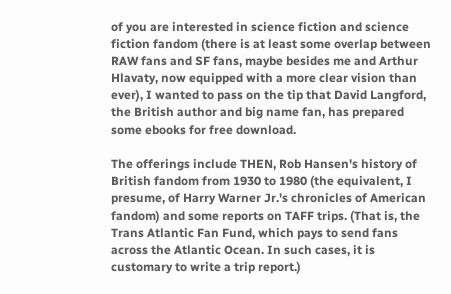of you are interested in science fiction and science fiction fandom (there is at least some overlap between RAW fans and SF fans, maybe besides me and Arthur Hlavaty, now equipped with a more clear vision than ever), I wanted to pass on the tip that David Langford, the British author and big name fan, has prepared some ebooks for free download.

The offerings include THEN, Rob Hansen's history of British fandom from 1930 to 1980 (the equivalent, I presume, of Harry Warner Jr.'s chronicles of American fandom) and some reports on TAFF trips. (That is, the Trans Atlantic Fan Fund, which pays to send fans across the Atlantic Ocean. In such cases, it is customary to write a trip report.)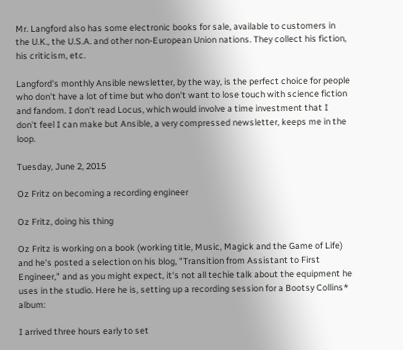Mr. Langford also has some electronic books for sale, available to customers in the U.K., the U.S.A. and other non-European Union nations. They collect his fiction, his criticism, etc.

Langford's monthly Ansible newsletter, by the way, is the perfect choice for people who don't have a lot of time but who don't want to lose touch with science fiction and fandom. I don't read Locus, which would involve a time investment that I don't feel I can make but Ansible, a very compressed newsletter, keeps me in the loop.

Tuesday, June 2, 2015

Oz Fritz on becoming a recording engineer

Oz Fritz, doing his thing

Oz Fritz is working on a book (working title, Music, Magick and the Game of Life) and he's posted a selection on his blog, "Transition from Assistant to First Engineer," and as you might expect, it's not all techie talk about the equipment he uses in the studio. Here he is, setting up a recording session for a Bootsy Collins* album:

I arrived three hours early to set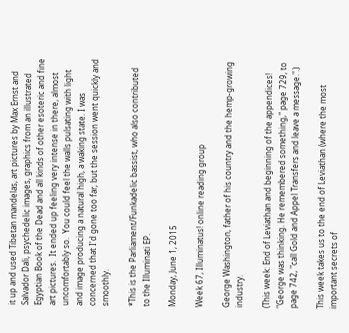it up and used Tibetan mandelas, art pictures by Max Ernst and Salvador Dali, psychedelic images, graphics from an illustrated Egyptian Book of the Dead and all kinds of other esoteric and fine art pictures.  It ended up feeling very intense in there, almost uncomfortably so.  You could feel the walls pulsating with light and image producing a natural high, a waking state. I was concerned that I'd gone too far, but the session went quickly and smoothly.

*This is the Parliament/Funkadelic bassist, who also contributed to the Illuminati EP.

Monday, June 1, 2015

Week 67, Illuminatus! online reading group

George Washington, father of his country and the hemp-growing industry.

(This week: End of Leviathan and beginning of the appendices! "George was thinking. He remembered something," page 729, to page 742, "call Gold and Appel Transfers and leave a message.".)

This week takes us to the end of Leviathan (where the most important secrets of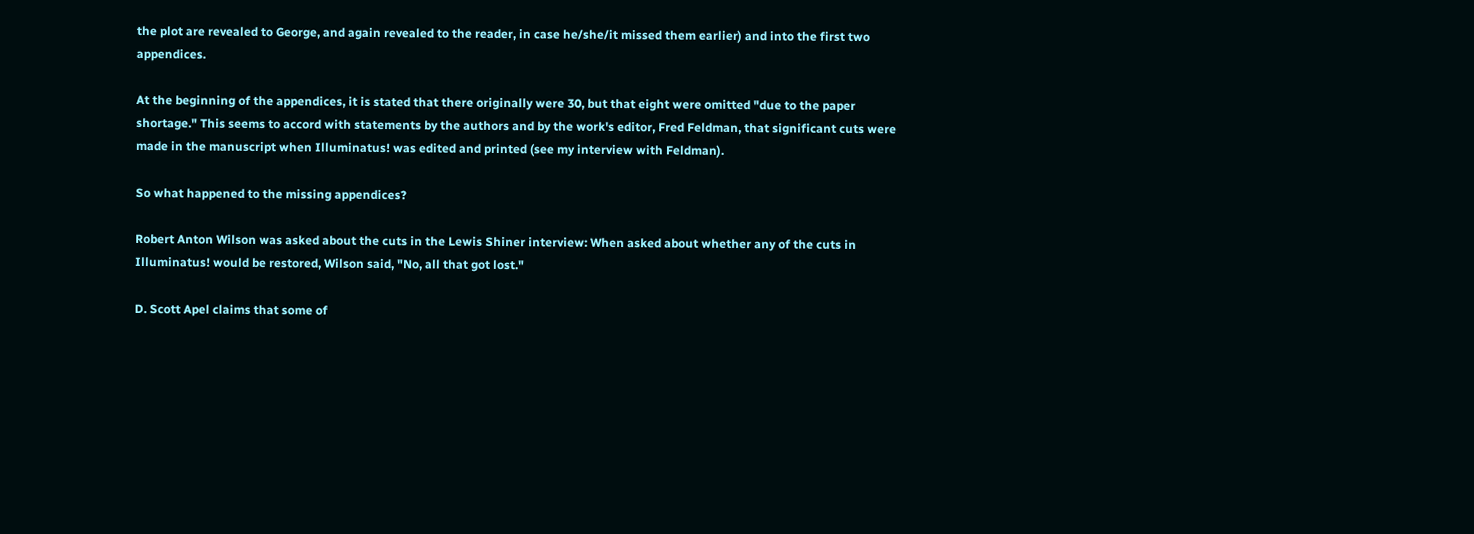the plot are revealed to George, and again revealed to the reader, in case he/she/it missed them earlier) and into the first two appendices.

At the beginning of the appendices, it is stated that there originally were 30, but that eight were omitted "due to the paper shortage." This seems to accord with statements by the authors and by the work's editor, Fred Feldman, that significant cuts were made in the manuscript when Illuminatus! was edited and printed (see my interview with Feldman).

So what happened to the missing appendices?

Robert Anton Wilson was asked about the cuts in the Lewis Shiner interview: When asked about whether any of the cuts in Illuminatus! would be restored, Wilson said, "No, all that got lost."

D. Scott Apel claims that some of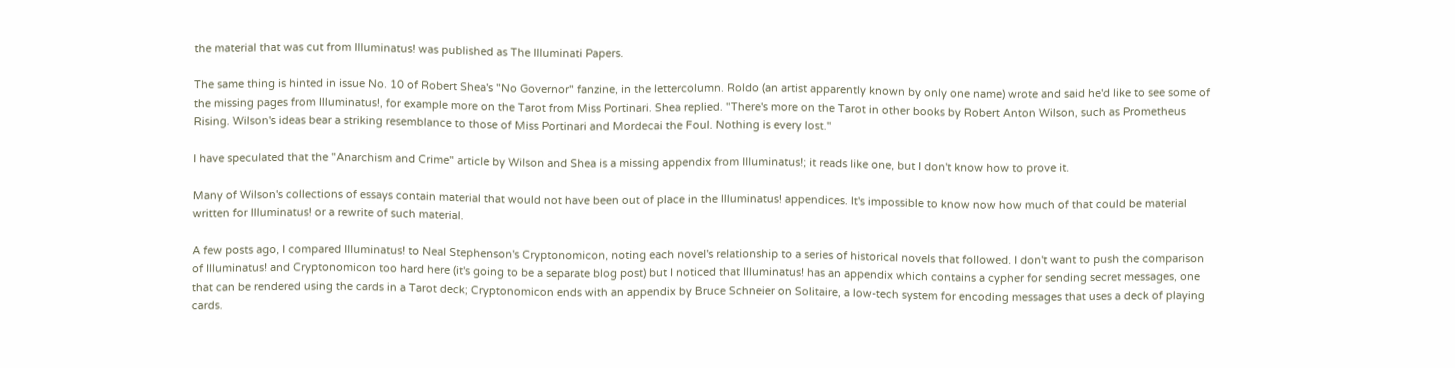the material that was cut from Illuminatus! was published as The Illuminati Papers.

The same thing is hinted in issue No. 10 of Robert Shea's "No Governor" fanzine, in the lettercolumn. Roldo (an artist apparently known by only one name) wrote and said he'd like to see some of the missing pages from Illuminatus!, for example more on the Tarot from Miss Portinari. Shea replied. "There's more on the Tarot in other books by Robert Anton Wilson, such as Prometheus Rising. Wilson's ideas bear a striking resemblance to those of Miss Portinari and Mordecai the Foul. Nothing is every lost."

I have speculated that the "Anarchism and Crime" article by Wilson and Shea is a missing appendix from Illuminatus!; it reads like one, but I don't know how to prove it.

Many of Wilson's collections of essays contain material that would not have been out of place in the Illuminatus! appendices. It's impossible to know now how much of that could be material written for Illuminatus! or a rewrite of such material.

A few posts ago, I compared Illuminatus! to Neal Stephenson's Cryptonomicon, noting each novel's relationship to a series of historical novels that followed. I don't want to push the comparison of Illuminatus! and Cryptonomicon too hard here (it's going to be a separate blog post) but I noticed that Illuminatus! has an appendix which contains a cypher for sending secret messages, one that can be rendered using the cards in a Tarot deck; Cryptonomicon ends with an appendix by Bruce Schneier on Solitaire, a low-tech system for encoding messages that uses a deck of playing cards.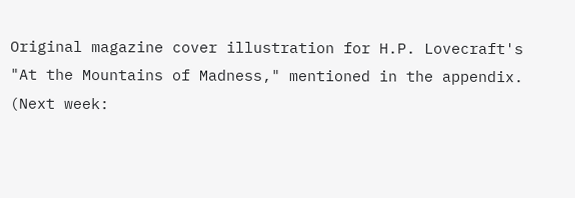Original magazine cover illustration for H.P. Lovecraft's "At the Mountains of Madness," mentioned in the appendix.
(Next week: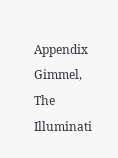Appendix Gimmel, The Illuminati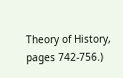Theory of History,  pages 742-756.)